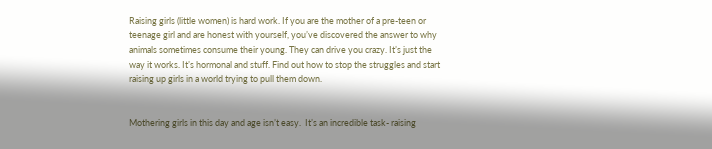Raising girls (little women) is hard work. If you are the mother of a pre-teen or teenage girl and are honest with yourself, you’ve discovered the answer to why animals sometimes consume their young. They can drive you crazy. It’s just the way it works. It’s hormonal and stuff. Find out how to stop the struggles and start raising up girls in a world trying to pull them down.


Mothering girls in this day and age isn’t easy.  It’s an incredible task- raising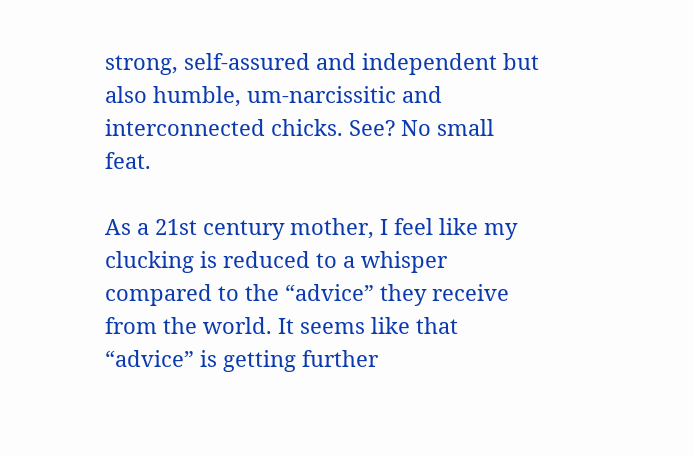strong, self-assured and independent but also humble, um-narcissitic and interconnected chicks. See? No small feat.

As a 21st century mother, I feel like my clucking is reduced to a whisper compared to the “advice” they receive from the world. It seems like that “advice” is getting further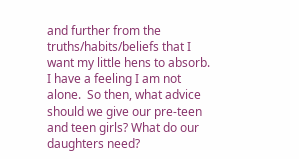and further from the truths/habits/beliefs that I want my little hens to absorb. I have a feeling I am not alone.  So then, what advice should we give our pre-teen and teen girls? What do our daughters need?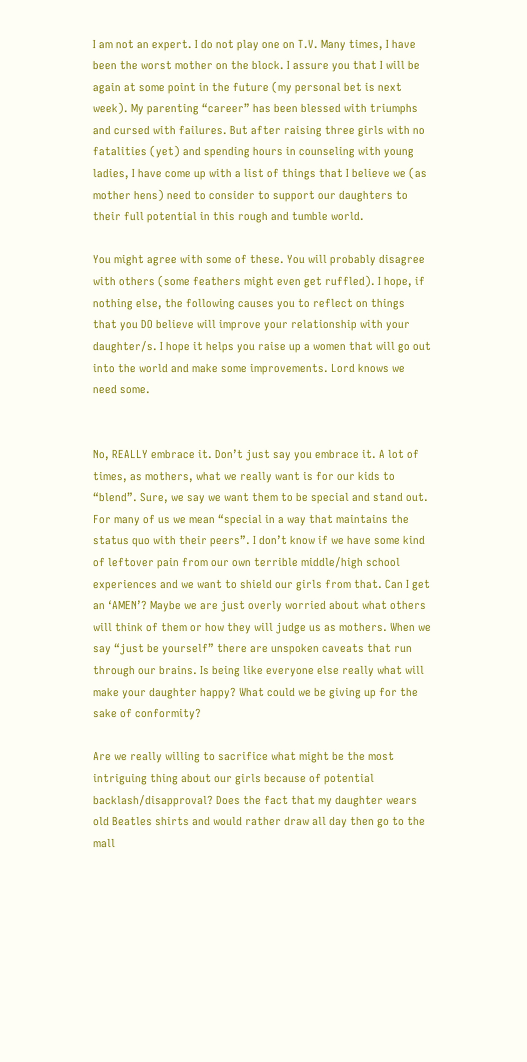I am not an expert. I do not play one on T.V. Many times, I have been the worst mother on the block. I assure you that I will be again at some point in the future (my personal bet is next week). My parenting “career” has been blessed with triumphs and cursed with failures. But after raising three girls with no fatalities (yet) and spending hours in counseling with young ladies, I have come up with a list of things that I believe we (as mother hens) need to consider to support our daughters to their full potential in this rough and tumble world.

You might agree with some of these. You will probably disagree with others (some feathers might even get ruffled). I hope, if nothing else, the following causes you to reflect on things that you DO believe will improve your relationship with your daughter/s. I hope it helps you raise up a women that will go out into the world and make some improvements. Lord knows we need some.


No, REALLY embrace it. Don’t just say you embrace it. A lot of times, as mothers, what we really want is for our kids to “blend”. Sure, we say we want them to be special and stand out. For many of us we mean “special in a way that maintains the status quo with their peers”. I don’t know if we have some kind of leftover pain from our own terrible middle/high school experiences and we want to shield our girls from that. Can I get an ‘AMEN’? Maybe we are just overly worried about what others will think of them or how they will judge us as mothers. When we say “just be yourself” there are unspoken caveats that run through our brains. Is being like everyone else really what will make your daughter happy? What could we be giving up for the sake of conformity?

Are we really willing to sacrifice what might be the most intriguing thing about our girls because of potential backlash/disapproval? Does the fact that my daughter wears old Beatles shirts and would rather draw all day then go to the mall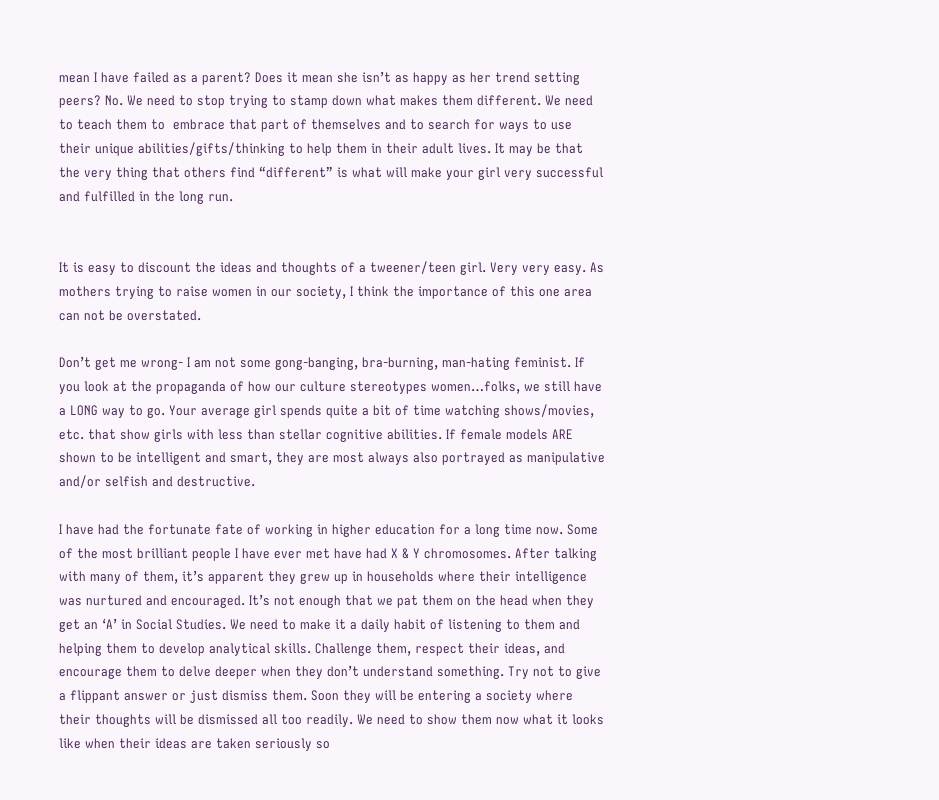mean I have failed as a parent? Does it mean she isn’t as happy as her trend setting peers? No. We need to stop trying to stamp down what makes them different. We need to teach them to  embrace that part of themselves and to search for ways to use their unique abilities/gifts/thinking to help them in their adult lives. It may be that the very thing that others find “different” is what will make your girl very successful and fulfilled in the long run.


It is easy to discount the ideas and thoughts of a tweener/teen girl. Very very easy. As mothers trying to raise women in our society, I think the importance of this one area can not be overstated.

Don’t get me wrong- I am not some gong-banging, bra-burning, man-hating feminist. If you look at the propaganda of how our culture stereotypes women…folks, we still have a LONG way to go. Your average girl spends quite a bit of time watching shows/movies, etc. that show girls with less than stellar cognitive abilities. If female models ARE shown to be intelligent and smart, they are most always also portrayed as manipulative and/or selfish and destructive.

I have had the fortunate fate of working in higher education for a long time now. Some of the most brilliant people I have ever met have had X & Y chromosomes. After talking with many of them, it’s apparent they grew up in households where their intelligence was nurtured and encouraged. It’s not enough that we pat them on the head when they get an ‘A’ in Social Studies. We need to make it a daily habit of listening to them and helping them to develop analytical skills. Challenge them, respect their ideas, and encourage them to delve deeper when they don’t understand something. Try not to give a flippant answer or just dismiss them. Soon they will be entering a society where their thoughts will be dismissed all too readily. We need to show them now what it looks like when their ideas are taken seriously so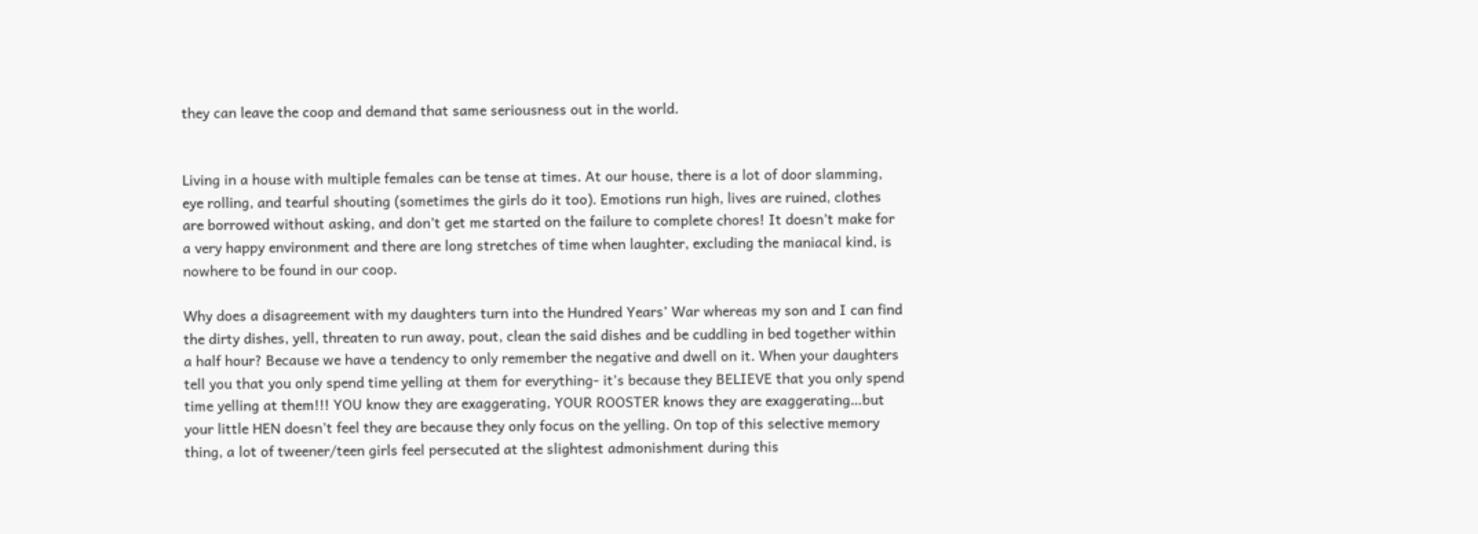they can leave the coop and demand that same seriousness out in the world.


Living in a house with multiple females can be tense at times. At our house, there is a lot of door slamming, eye rolling, and tearful shouting (sometimes the girls do it too). Emotions run high, lives are ruined, clothes are borrowed without asking, and don’t get me started on the failure to complete chores! It doesn’t make for a very happy environment and there are long stretches of time when laughter, excluding the maniacal kind, is nowhere to be found in our coop.

Why does a disagreement with my daughters turn into the Hundred Years’ War whereas my son and I can find the dirty dishes, yell, threaten to run away, pout, clean the said dishes and be cuddling in bed together within a half hour? Because we have a tendency to only remember the negative and dwell on it. When your daughters tell you that you only spend time yelling at them for everything- it’s because they BELIEVE that you only spend time yelling at them!!! YOU know they are exaggerating, YOUR ROOSTER knows they are exaggerating…but your little HEN doesn’t feel they are because they only focus on the yelling. On top of this selective memory thing, a lot of tweener/teen girls feel persecuted at the slightest admonishment during this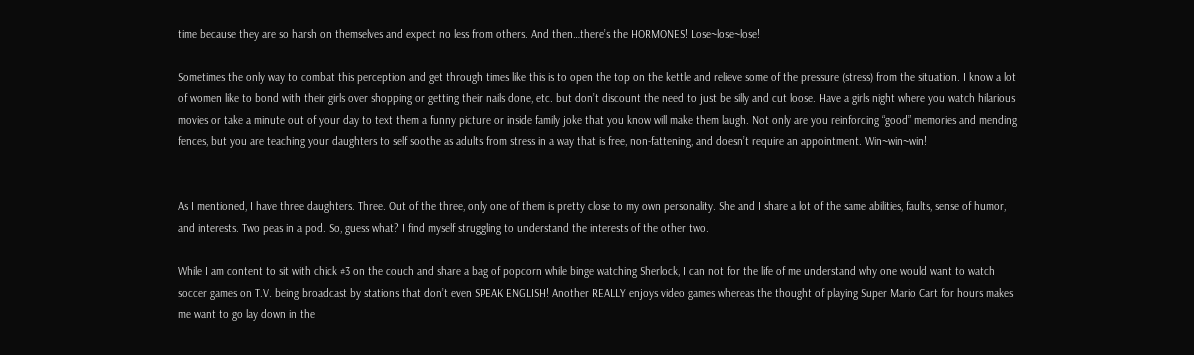time because they are so harsh on themselves and expect no less from others. And then…there’s the HORMONES! Lose~lose~lose!

Sometimes the only way to combat this perception and get through times like this is to open the top on the kettle and relieve some of the pressure (stress) from the situation. I know a lot of women like to bond with their girls over shopping or getting their nails done, etc. but don’t discount the need to just be silly and cut loose. Have a girls night where you watch hilarious movies or take a minute out of your day to text them a funny picture or inside family joke that you know will make them laugh. Not only are you reinforcing “good” memories and mending fences, but you are teaching your daughters to self soothe as adults from stress in a way that is free, non-fattening, and doesn’t require an appointment. Win~win~win!


As I mentioned, I have three daughters. Three. Out of the three, only one of them is pretty close to my own personality. She and I share a lot of the same abilities, faults, sense of humor, and interests. Two peas in a pod. So, guess what? I find myself struggling to understand the interests of the other two.

While I am content to sit with chick #3 on the couch and share a bag of popcorn while binge watching Sherlock, I can not for the life of me understand why one would want to watch soccer games on T.V. being broadcast by stations that don’t even SPEAK ENGLISH! Another REALLY enjoys video games whereas the thought of playing Super Mario Cart for hours makes me want to go lay down in the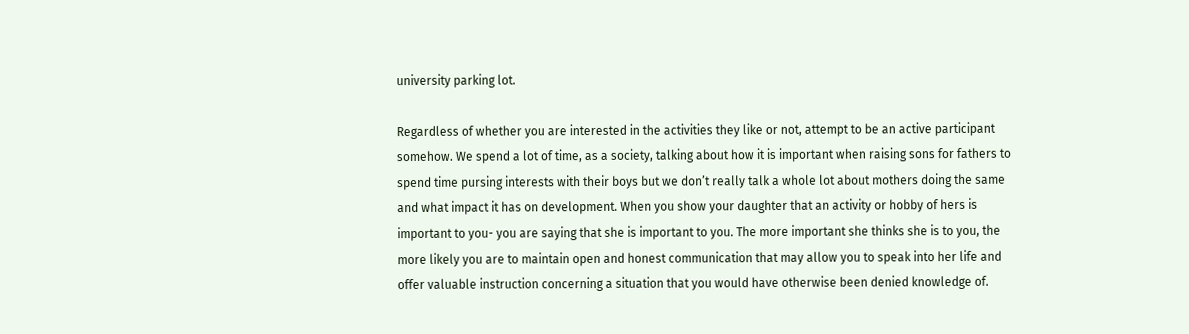university parking lot.

Regardless of whether you are interested in the activities they like or not, attempt to be an active participant somehow. We spend a lot of time, as a society, talking about how it is important when raising sons for fathers to spend time pursing interests with their boys but we don’t really talk a whole lot about mothers doing the same and what impact it has on development. When you show your daughter that an activity or hobby of hers is important to you- you are saying that she is important to you. The more important she thinks she is to you, the more likely you are to maintain open and honest communication that may allow you to speak into her life and offer valuable instruction concerning a situation that you would have otherwise been denied knowledge of.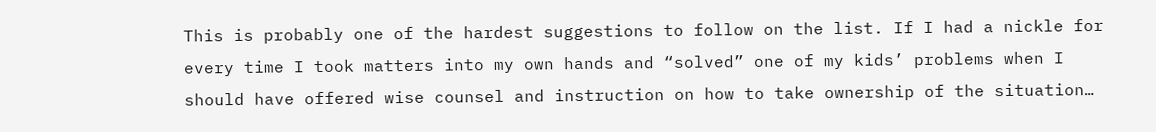This is probably one of the hardest suggestions to follow on the list. If I had a nickle for every time I took matters into my own hands and “solved” one of my kids’ problems when I should have offered wise counsel and instruction on how to take ownership of the situation…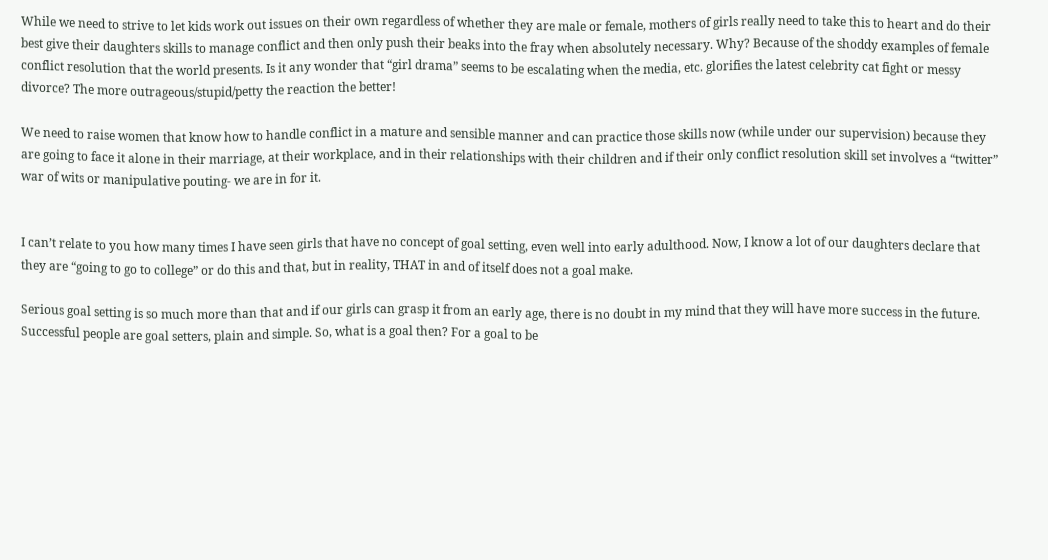While we need to strive to let kids work out issues on their own regardless of whether they are male or female, mothers of girls really need to take this to heart and do their best give their daughters skills to manage conflict and then only push their beaks into the fray when absolutely necessary. Why? Because of the shoddy examples of female conflict resolution that the world presents. Is it any wonder that “girl drama” seems to be escalating when the media, etc. glorifies the latest celebrity cat fight or messy divorce? The more outrageous/stupid/petty the reaction the better!

We need to raise women that know how to handle conflict in a mature and sensible manner and can practice those skills now (while under our supervision) because they are going to face it alone in their marriage, at their workplace, and in their relationships with their children and if their only conflict resolution skill set involves a “twitter” war of wits or manipulative pouting- we are in for it.


I can’t relate to you how many times I have seen girls that have no concept of goal setting, even well into early adulthood. Now, I know a lot of our daughters declare that they are “going to go to college” or do this and that, but in reality, THAT in and of itself does not a goal make.

Serious goal setting is so much more than that and if our girls can grasp it from an early age, there is no doubt in my mind that they will have more success in the future. Successful people are goal setters, plain and simple. So, what is a goal then? For a goal to be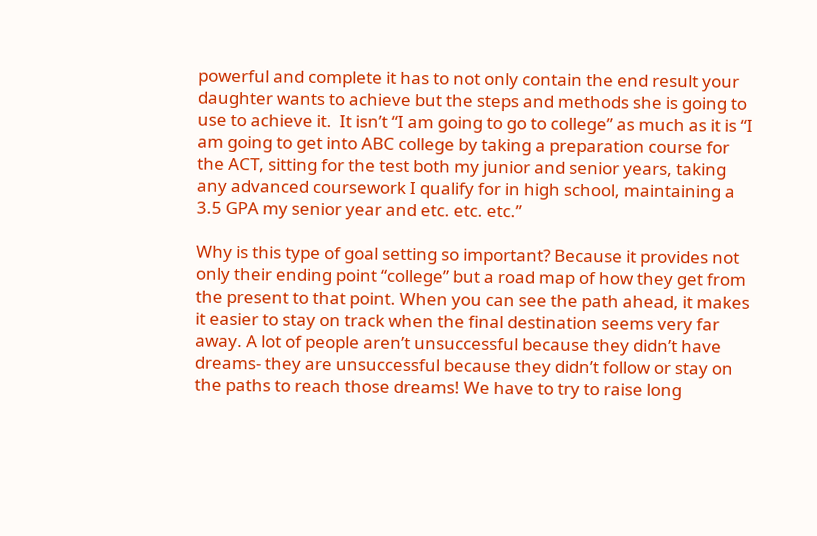powerful and complete it has to not only contain the end result your daughter wants to achieve but the steps and methods she is going to use to achieve it.  It isn’t “I am going to go to college” as much as it is “I am going to get into ABC college by taking a preparation course for the ACT, sitting for the test both my junior and senior years, taking any advanced coursework I qualify for in high school, maintaining a 3.5 GPA my senior year and etc. etc. etc.”

Why is this type of goal setting so important? Because it provides not only their ending point “college” but a road map of how they get from the present to that point. When you can see the path ahead, it makes it easier to stay on track when the final destination seems very far away. A lot of people aren’t unsuccessful because they didn’t have dreams- they are unsuccessful because they didn’t follow or stay on the paths to reach those dreams! We have to try to raise long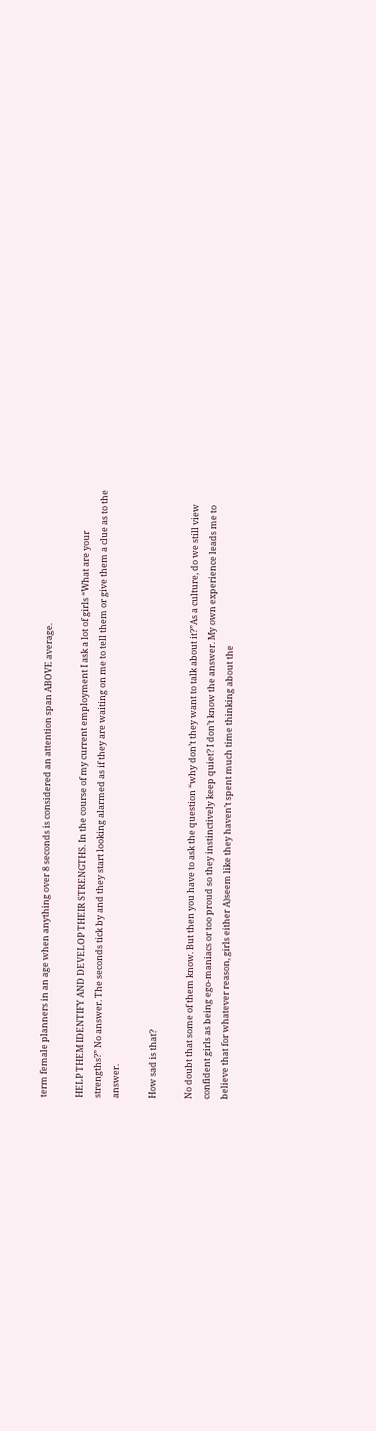term female planners in an age when anything over 8 seconds is considered an attention span ABOVE average.

HELP THEM IDENTIFY AND DEVELOP THEIR STRENGTHS. In the course of my current employment I ask a lot of girls “What are your strengths?” No answer. The seconds tick by and they start looking alarmed as if they are waiting on me to tell them or give them a clue as to the answer.

How sad is that?

No doubt that some of them know. But then you have to ask the question “why don’t they want to talk about it?”As a culture, do we still view confident girls as being ego-maniacs or too proud so they instinctively keep quiet? I don’t know the answer. My own experience leads me to believe that for whatever reason, girls either A)seem like they haven’t spent much time thinking about the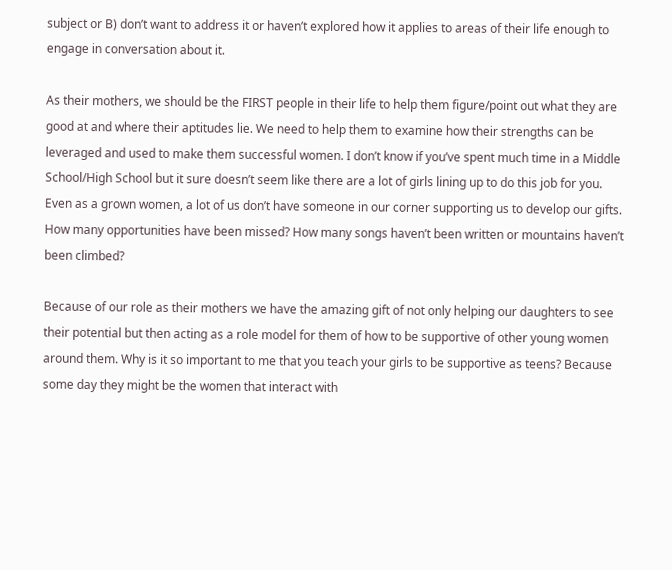subject or B) don’t want to address it or haven’t explored how it applies to areas of their life enough to engage in conversation about it.

As their mothers, we should be the FIRST people in their life to help them figure/point out what they are good at and where their aptitudes lie. We need to help them to examine how their strengths can be leveraged and used to make them successful women. I don’t know if you’ve spent much time in a Middle School/High School but it sure doesn’t seem like there are a lot of girls lining up to do this job for you. Even as a grown women, a lot of us don’t have someone in our corner supporting us to develop our gifts. How many opportunities have been missed? How many songs haven’t been written or mountains haven’t been climbed?

Because of our role as their mothers we have the amazing gift of not only helping our daughters to see their potential but then acting as a role model for them of how to be supportive of other young women around them. Why is it so important to me that you teach your girls to be supportive as teens? Because some day they might be the women that interact with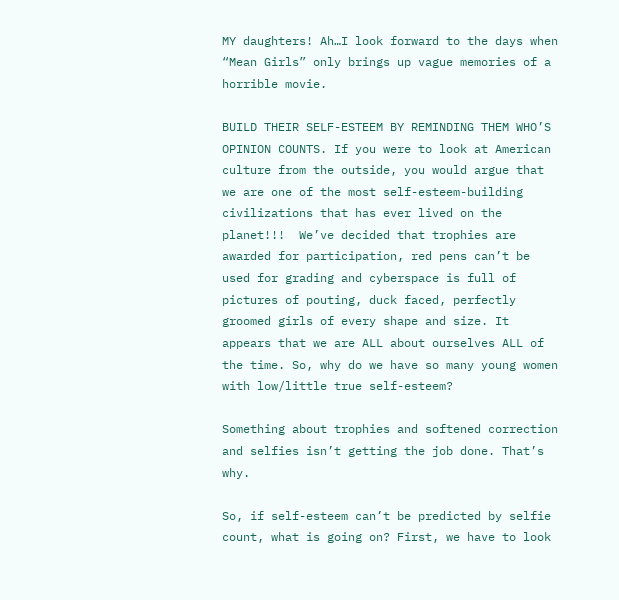MY daughters! Ah…I look forward to the days when “Mean Girls” only brings up vague memories of a horrible movie.

BUILD THEIR SELF-ESTEEM BY REMINDING THEM WHO’S OPINION COUNTS. If you were to look at American culture from the outside, you would argue that we are one of the most self-esteem-building civilizations that has ever lived on the planet!!!  We’ve decided that trophies are awarded for participation, red pens can’t be used for grading and cyberspace is full of pictures of pouting, duck faced, perfectly groomed girls of every shape and size. It appears that we are ALL about ourselves ALL of the time. So, why do we have so many young women with low/little true self-esteem?

Something about trophies and softened correction and selfies isn’t getting the job done. That’s why.

So, if self-esteem can’t be predicted by selfie count, what is going on? First, we have to look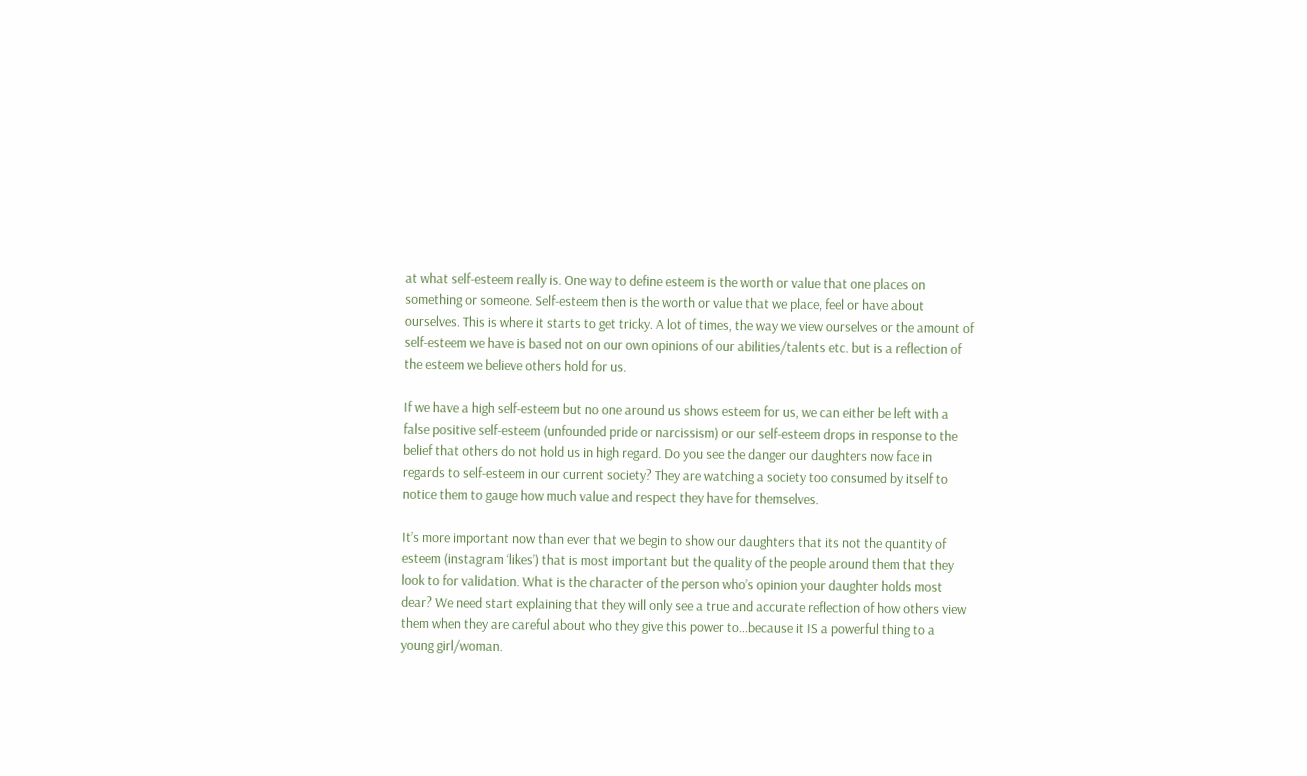at what self-esteem really is. One way to define esteem is the worth or value that one places on something or someone. Self-esteem then is the worth or value that we place, feel or have about ourselves. This is where it starts to get tricky. A lot of times, the way we view ourselves or the amount of self-esteem we have is based not on our own opinions of our abilities/talents etc. but is a reflection of the esteem we believe others hold for us.

If we have a high self-esteem but no one around us shows esteem for us, we can either be left with a false positive self-esteem (unfounded pride or narcissism) or our self-esteem drops in response to the belief that others do not hold us in high regard. Do you see the danger our daughters now face in regards to self-esteem in our current society? They are watching a society too consumed by itself to notice them to gauge how much value and respect they have for themselves.

It’s more important now than ever that we begin to show our daughters that its not the quantity of esteem (instagram ‘likes’) that is most important but the quality of the people around them that they look to for validation. What is the character of the person who’s opinion your daughter holds most dear? We need start explaining that they will only see a true and accurate reflection of how others view them when they are careful about who they give this power to…because it IS a powerful thing to a young girl/woman.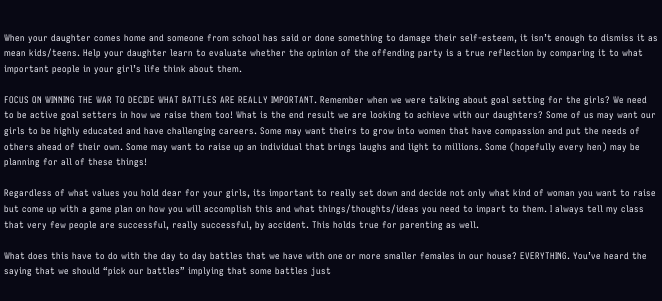When your daughter comes home and someone from school has said or done something to damage their self-esteem, it isn’t enough to dismiss it as mean kids/teens. Help your daughter learn to evaluate whether the opinion of the offending party is a true reflection by comparing it to what important people in your girl’s life think about them.

FOCUS ON WINNING THE WAR TO DECIDE WHAT BATTLES ARE REALLY IMPORTANT. Remember when we were talking about goal setting for the girls? We need to be active goal setters in how we raise them too! What is the end result we are looking to achieve with our daughters? Some of us may want our girls to be highly educated and have challenging careers. Some may want theirs to grow into women that have compassion and put the needs of others ahead of their own. Some may want to raise up an individual that brings laughs and light to millions. Some (hopefully every hen) may be planning for all of these things!

Regardless of what values you hold dear for your girls, its important to really set down and decide not only what kind of woman you want to raise but come up with a game plan on how you will accomplish this and what things/thoughts/ideas you need to impart to them. I always tell my class that very few people are successful, really successful, by accident. This holds true for parenting as well.

What does this have to do with the day to day battles that we have with one or more smaller females in our house? EVERYTHING. You’ve heard the saying that we should “pick our battles” implying that some battles just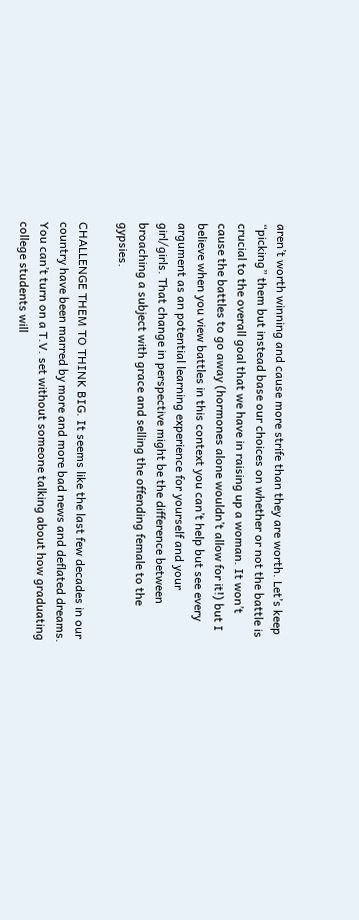aren’t worth winning and cause more strife than they are worth. Let’s keep “picking” them but instead base our choices on whether or not the battle is crucial to the overall goal that we have in raising up a woman. It won’t cause the battles to go away (hormones alone wouldn’t allow for it!) but I believe when you view battles in this context you can’t help but see every argument as an potential learning experience for yourself and your girl/girls. That change in perspective might be the difference between broaching a subject with grace and selling the offending female to the gypsies.

CHALLENGE THEM TO THINK BIG. It seems like the last few decades in our country have been marred by more and more bad news and deflated dreams. You can’t turn on a T.V. set without someone talking about how graduating college students will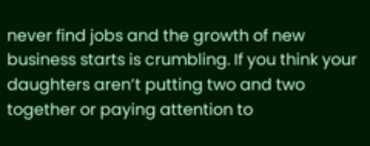never find jobs and the growth of new business starts is crumbling. If you think your daughters aren’t putting two and two together or paying attention to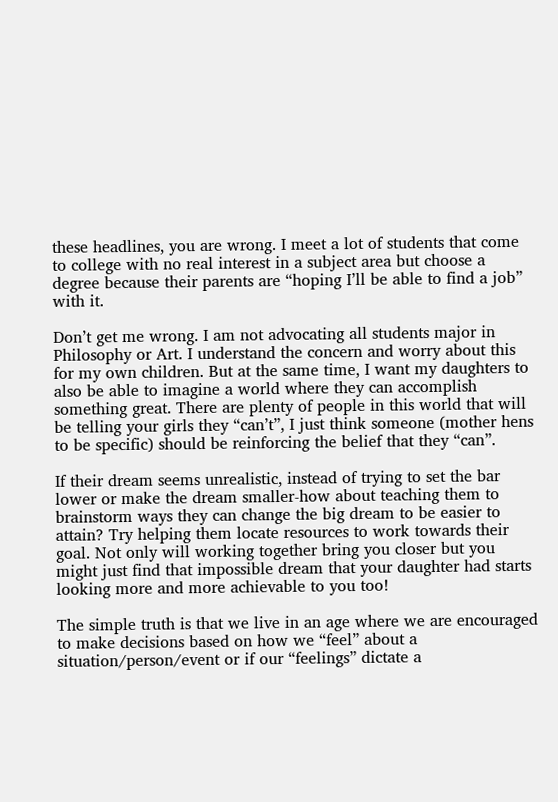these headlines, you are wrong. I meet a lot of students that come to college with no real interest in a subject area but choose a degree because their parents are “hoping I’ll be able to find a job” with it.

Don’t get me wrong. I am not advocating all students major in Philosophy or Art. I understand the concern and worry about this for my own children. But at the same time, I want my daughters to also be able to imagine a world where they can accomplish something great. There are plenty of people in this world that will be telling your girls they “can’t”, I just think someone (mother hens to be specific) should be reinforcing the belief that they “can”.

If their dream seems unrealistic, instead of trying to set the bar lower or make the dream smaller-how about teaching them to brainstorm ways they can change the big dream to be easier to attain? Try helping them locate resources to work towards their goal. Not only will working together bring you closer but you might just find that impossible dream that your daughter had starts looking more and more achievable to you too!

The simple truth is that we live in an age where we are encouraged to make decisions based on how we “feel” about a situation/person/event or if our “feelings” dictate a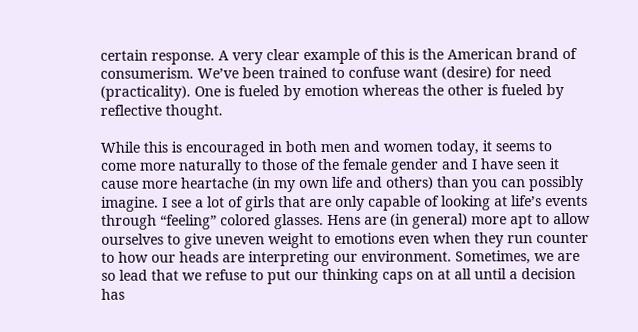certain response. A very clear example of this is the American brand of consumerism. We’ve been trained to confuse want (desire) for need (practicality). One is fueled by emotion whereas the other is fueled by reflective thought.

While this is encouraged in both men and women today, it seems to come more naturally to those of the female gender and I have seen it cause more heartache (in my own life and others) than you can possibly imagine. I see a lot of girls that are only capable of looking at life’s events through “feeling” colored glasses. Hens are (in general) more apt to allow ourselves to give uneven weight to emotions even when they run counter to how our heads are interpreting our environment. Sometimes, we are so lead that we refuse to put our thinking caps on at all until a decision has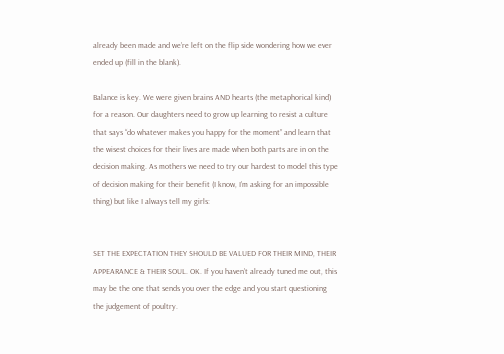already been made and we’re left on the flip side wondering how we ever ended up (fill in the blank).

Balance is key. We were given brains AND hearts (the metaphorical kind)  for a reason. Our daughters need to grow up learning to resist a culture that says “do whatever makes you happy for the moment” and learn that the wisest choices for their lives are made when both parts are in on the decision making. As mothers we need to try our hardest to model this type of decision making for their benefit (I know, I’m asking for an impossible thing) but like I always tell my girls:


SET THE EXPECTATION THEY SHOULD BE VALUED FOR THEIR MIND, THEIR APPEARANCE & THEIR SOUL. OK. If you haven’t already tuned me out, this may be the one that sends you over the edge and you start questioning the judgement of poultry.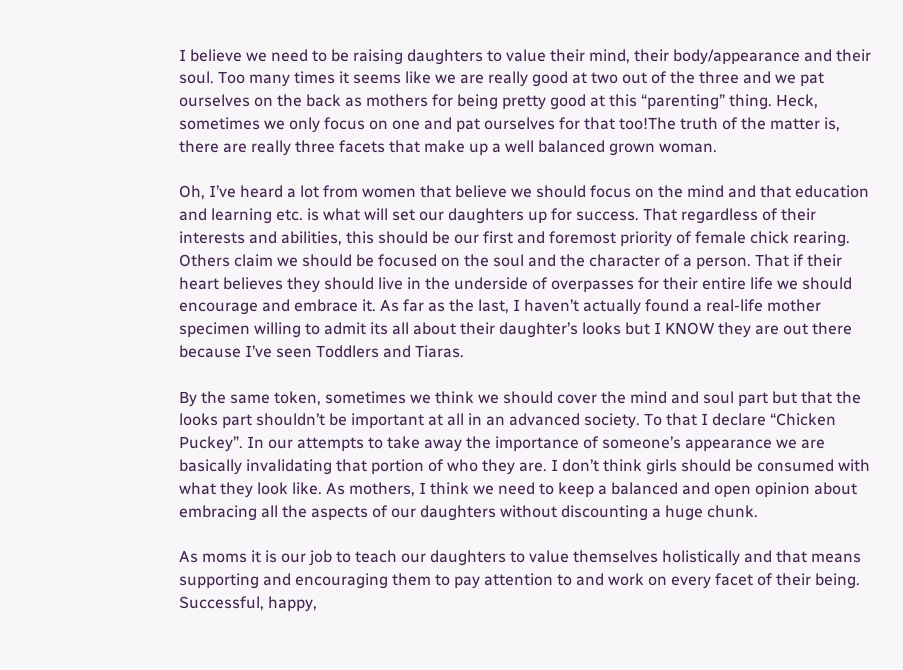I believe we need to be raising daughters to value their mind, their body/appearance and their soul. Too many times it seems like we are really good at two out of the three and we pat ourselves on the back as mothers for being pretty good at this “parenting” thing. Heck, sometimes we only focus on one and pat ourselves for that too!The truth of the matter is, there are really three facets that make up a well balanced grown woman.

Oh, I’ve heard a lot from women that believe we should focus on the mind and that education and learning etc. is what will set our daughters up for success. That regardless of their interests and abilities, this should be our first and foremost priority of female chick rearing. Others claim we should be focused on the soul and the character of a person. That if their heart believes they should live in the underside of overpasses for their entire life we should encourage and embrace it. As far as the last, I haven’t actually found a real-life mother specimen willing to admit its all about their daughter’s looks but I KNOW they are out there because I’ve seen Toddlers and Tiaras.

By the same token, sometimes we think we should cover the mind and soul part but that the looks part shouldn’t be important at all in an advanced society. To that I declare “Chicken Puckey”. In our attempts to take away the importance of someone’s appearance we are basically invalidating that portion of who they are. I don’t think girls should be consumed with what they look like. As mothers, I think we need to keep a balanced and open opinion about embracing all the aspects of our daughters without discounting a huge chunk.

As moms it is our job to teach our daughters to value themselves holistically and that means supporting and encouraging them to pay attention to and work on every facet of their being. Successful, happy,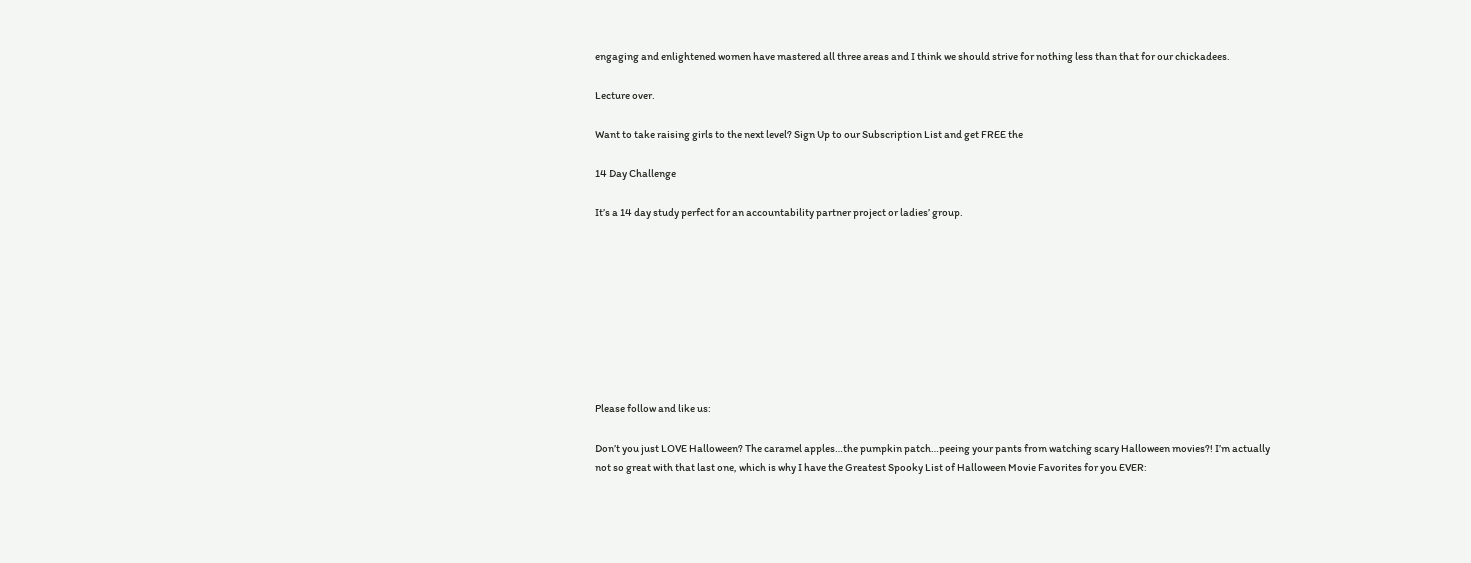engaging and enlightened women have mastered all three areas and I think we should strive for nothing less than that for our chickadees.

Lecture over.

Want to take raising girls to the next level? Sign Up to our Subscription List and get FREE the

14 Day Challenge

It’s a 14 day study perfect for an accountability partner project or ladies’ group.









Please follow and like us:

Don’t you just LOVE Halloween? The caramel apples…the pumpkin patch…peeing your pants from watching scary Halloween movies?! I’m actually not so great with that last one, which is why I have the Greatest Spooky List of Halloween Movie Favorites for you EVER: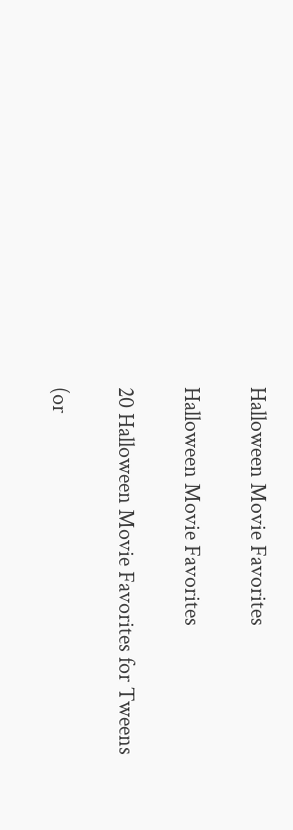Halloween Movie Favorites

Halloween Movie Favorites

20 Halloween Movie Favorites for Tweens

(or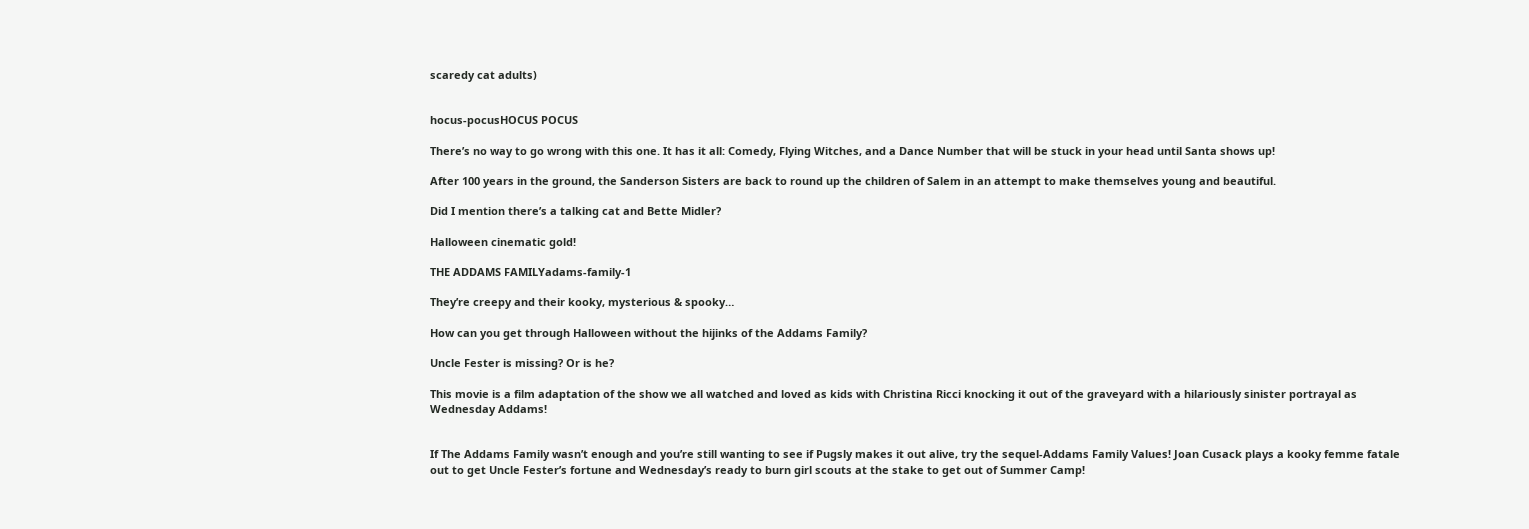scaredy cat adults)


hocus-pocusHOCUS POCUS

There’s no way to go wrong with this one. It has it all: Comedy, Flying Witches, and a Dance Number that will be stuck in your head until Santa shows up!

After 100 years in the ground, the Sanderson Sisters are back to round up the children of Salem in an attempt to make themselves young and beautiful.

Did I mention there’s a talking cat and Bette Midler?

Halloween cinematic gold!

THE ADDAMS FAMILYadams-family-1

They’re creepy and their kooky, mysterious & spooky…

How can you get through Halloween without the hijinks of the Addams Family?

Uncle Fester is missing? Or is he?

This movie is a film adaptation of the show we all watched and loved as kids with Christina Ricci knocking it out of the graveyard with a hilariously sinister portrayal as Wednesday Addams!


If The Addams Family wasn’t enough and you’re still wanting to see if Pugsly makes it out alive, try the sequel-Addams Family Values! Joan Cusack plays a kooky femme fatale out to get Uncle Fester’s fortune and Wednesday’s ready to burn girl scouts at the stake to get out of Summer Camp!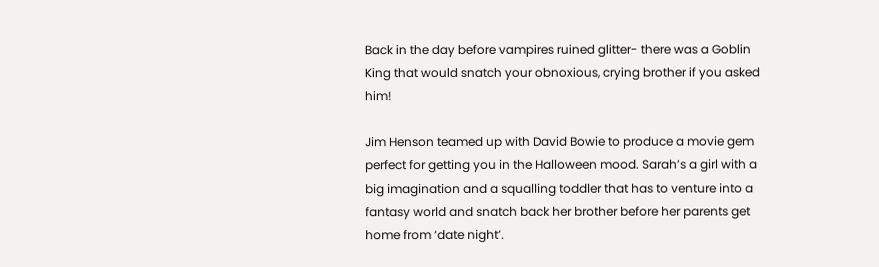Back in the day before vampires ruined glitter- there was a Goblin King that would snatch your obnoxious, crying brother if you asked him!

Jim Henson teamed up with David Bowie to produce a movie gem perfect for getting you in the Halloween mood. Sarah’s a girl with a big imagination and a squalling toddler that has to venture into a fantasy world and snatch back her brother before her parents get home from ‘date night’.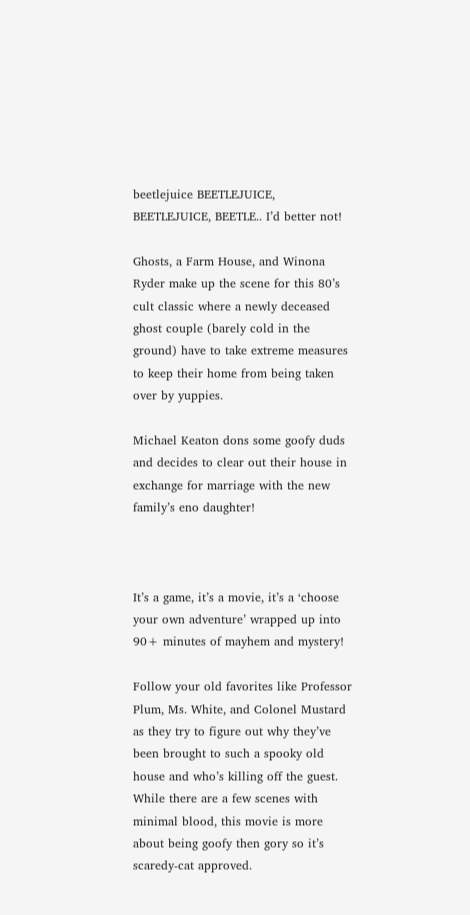beetlejuice BEETLEJUICE, BEETLEJUICE, BEETLE.. I’d better not!

Ghosts, a Farm House, and Winona Ryder make up the scene for this 80’s cult classic where a newly deceased ghost couple (barely cold in the ground) have to take extreme measures to keep their home from being taken over by yuppies.

Michael Keaton dons some goofy duds and decides to clear out their house in exchange for marriage with the new family’s eno daughter!



It’s a game, it’s a movie, it’s a ‘choose your own adventure’ wrapped up into 90+ minutes of mayhem and mystery!

Follow your old favorites like Professor Plum, Ms. White, and Colonel Mustard as they try to figure out why they’ve been brought to such a spooky old house and who’s killing off the guest. While there are a few scenes with minimal blood, this movie is more about being goofy then gory so it’s scaredy-cat approved.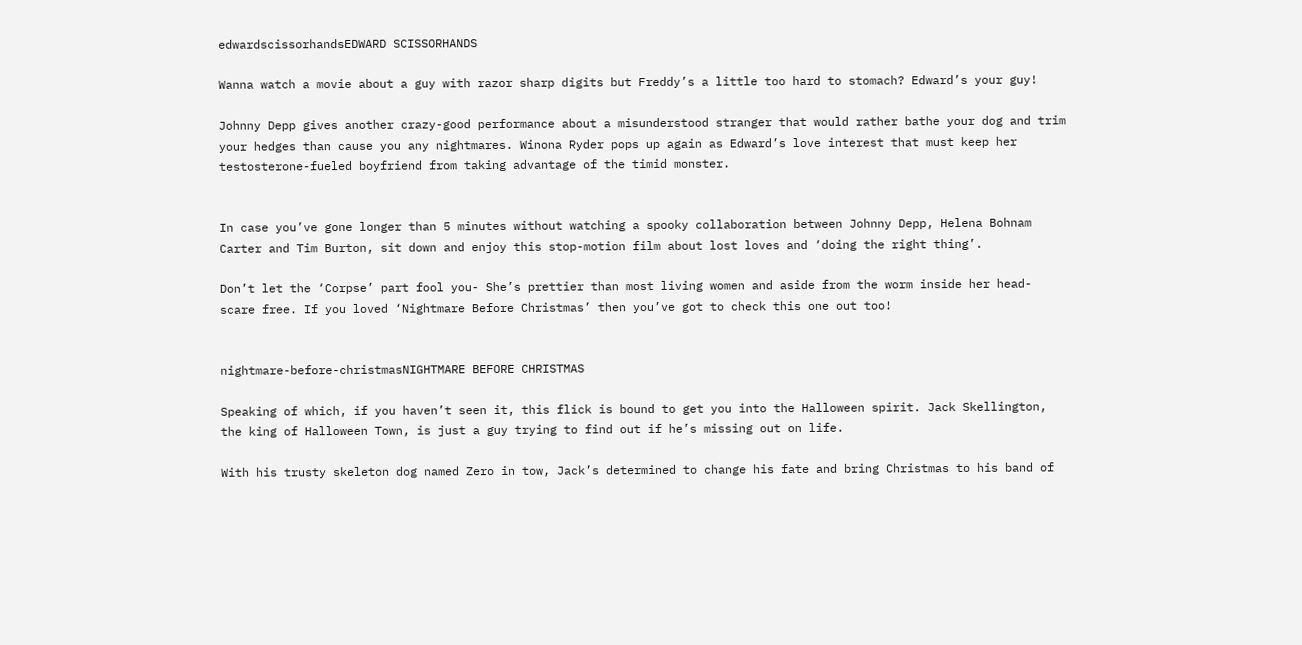edwardscissorhandsEDWARD SCISSORHANDS

Wanna watch a movie about a guy with razor sharp digits but Freddy’s a little too hard to stomach? Edward’s your guy!

Johnny Depp gives another crazy-good performance about a misunderstood stranger that would rather bathe your dog and trim your hedges than cause you any nightmares. Winona Ryder pops up again as Edward’s love interest that must keep her testosterone-fueled boyfriend from taking advantage of the timid monster.


In case you’ve gone longer than 5 minutes without watching a spooky collaboration between Johnny Depp, Helena Bohnam Carter and Tim Burton, sit down and enjoy this stop-motion film about lost loves and ‘doing the right thing’.

Don’t let the ‘Corpse’ part fool you- She’s prettier than most living women and aside from the worm inside her head- scare free. If you loved ‘Nightmare Before Christmas’ then you’ve got to check this one out too!


nightmare-before-christmasNIGHTMARE BEFORE CHRISTMAS

Speaking of which, if you haven’t seen it, this flick is bound to get you into the Halloween spirit. Jack Skellington, the king of Halloween Town, is just a guy trying to find out if he’s missing out on life.

With his trusty skeleton dog named Zero in tow, Jack’s determined to change his fate and bring Christmas to his band of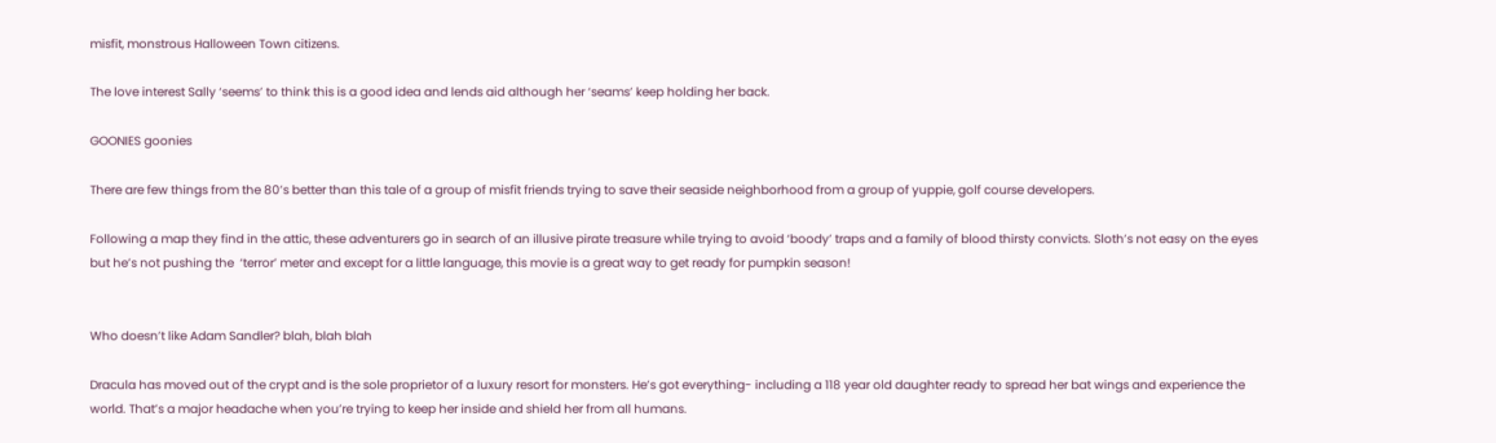misfit, monstrous Halloween Town citizens.

The love interest Sally ‘seems’ to think this is a good idea and lends aid although her ‘seams’ keep holding her back.

GOONIES goonies

There are few things from the 80’s better than this tale of a group of misfit friends trying to save their seaside neighborhood from a group of yuppie, golf course developers.

Following a map they find in the attic, these adventurers go in search of an illusive pirate treasure while trying to avoid ‘boody’ traps and a family of blood thirsty convicts. Sloth’s not easy on the eyes but he’s not pushing the  ‘terror’ meter and except for a little language, this movie is a great way to get ready for pumpkin season!


Who doesn’t like Adam Sandler? blah, blah blah

Dracula has moved out of the crypt and is the sole proprietor of a luxury resort for monsters. He’s got everything- including a 118 year old daughter ready to spread her bat wings and experience the world. That’s a major headache when you’re trying to keep her inside and shield her from all humans.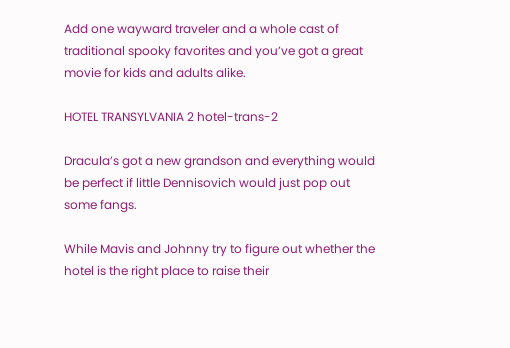Add one wayward traveler and a whole cast of traditional spooky favorites and you’ve got a great movie for kids and adults alike.

HOTEL TRANSYLVANIA 2 hotel-trans-2

Dracula’s got a new grandson and everything would be perfect if little Dennisovich would just pop out some fangs.

While Mavis and Johnny try to figure out whether the hotel is the right place to raise their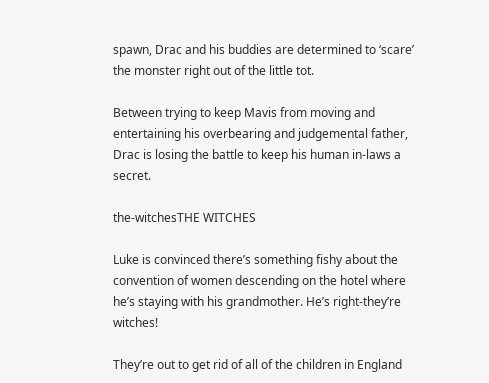spawn, Drac and his buddies are determined to ‘scare’ the monster right out of the little tot.

Between trying to keep Mavis from moving and entertaining his overbearing and judgemental father, Drac is losing the battle to keep his human in-laws a secret.

the-witchesTHE WITCHES

Luke is convinced there’s something fishy about the convention of women descending on the hotel where he’s staying with his grandmother. He’s right-they’re witches!

They’re out to get rid of all of the children in England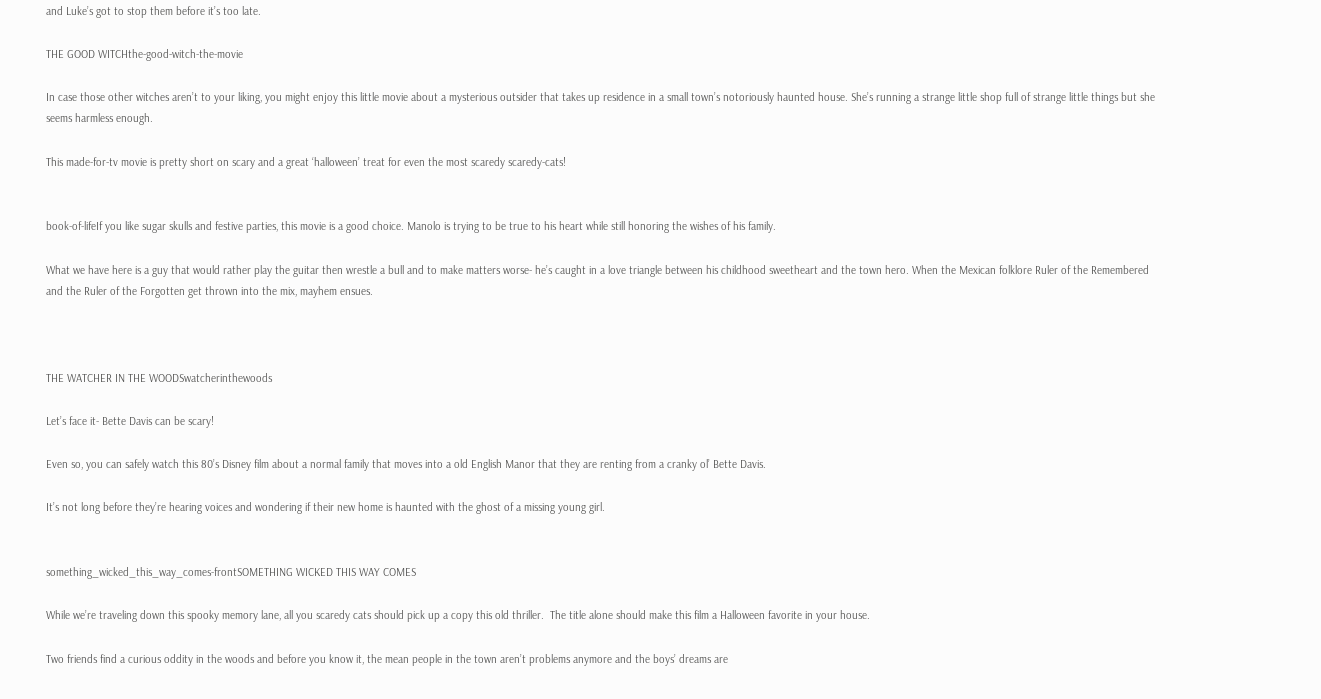and Luke’s got to stop them before it’s too late.

THE GOOD WITCHthe-good-witch-the-movie

In case those other witches aren’t to your liking, you might enjoy this little movie about a mysterious outsider that takes up residence in a small town’s notoriously haunted house. She’s running a strange little shop full of strange little things but she seems harmless enough.

This made-for-tv movie is pretty short on scary and a great ‘halloween’ treat for even the most scaredy scaredy-cats!


book-of-lifeIf you like sugar skulls and festive parties, this movie is a good choice. Manolo is trying to be true to his heart while still honoring the wishes of his family.

What we have here is a guy that would rather play the guitar then wrestle a bull and to make matters worse- he’s caught in a love triangle between his childhood sweetheart and the town hero. When the Mexican folklore Ruler of the Remembered and the Ruler of the Forgotten get thrown into the mix, mayhem ensues.



THE WATCHER IN THE WOODSwatcherinthewoods

Let’s face it- Bette Davis can be scary!

Even so, you can safely watch this 80’s Disney film about a normal family that moves into a old English Manor that they are renting from a cranky ol’ Bette Davis.

It’s not long before they’re hearing voices and wondering if their new home is haunted with the ghost of a missing young girl.


something_wicked_this_way_comes-frontSOMETHING WICKED THIS WAY COMES

While we’re traveling down this spooky memory lane, all you scaredy cats should pick up a copy this old thriller.  The title alone should make this film a Halloween favorite in your house.

Two friends find a curious oddity in the woods and before you know it, the mean people in the town aren’t problems anymore and the boys’ dreams are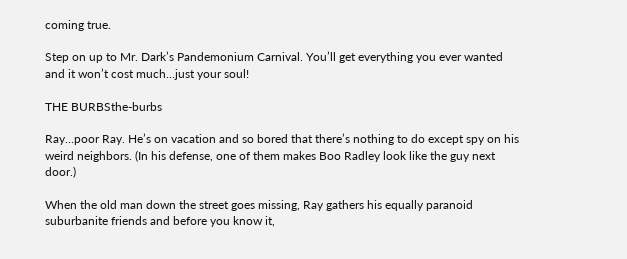coming true.

Step on up to Mr. Dark’s Pandemonium Carnival. You’ll get everything you ever wanted and it won’t cost much…just your soul!

THE BURBSthe-burbs

Ray…poor Ray. He’s on vacation and so bored that there’s nothing to do except spy on his weird neighbors. (In his defense, one of them makes Boo Radley look like the guy next door.)

When the old man down the street goes missing, Ray gathers his equally paranoid suburbanite friends and before you know it,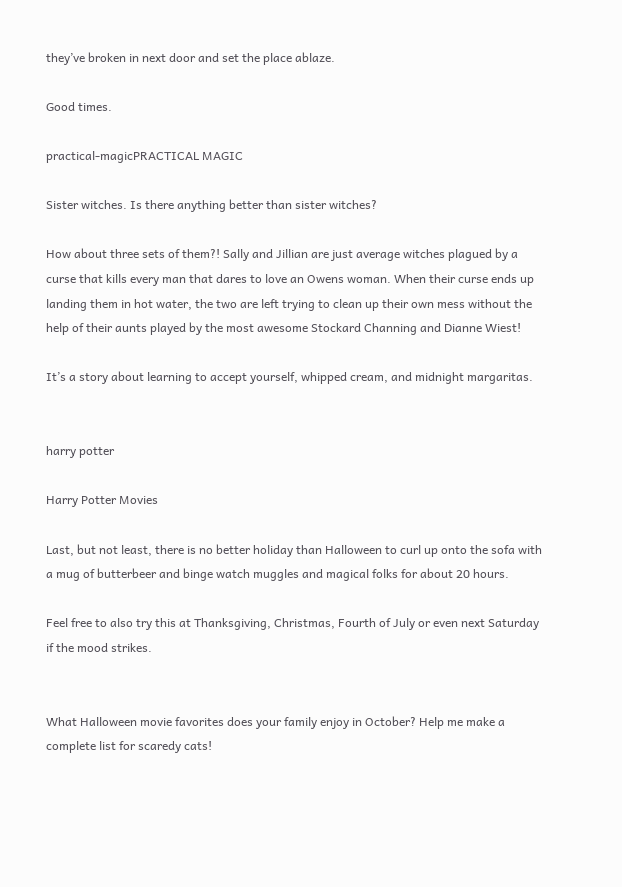they’ve broken in next door and set the place ablaze.

Good times.

practical-magicPRACTICAL MAGIC

Sister witches. Is there anything better than sister witches?

How about three sets of them?! Sally and Jillian are just average witches plagued by a curse that kills every man that dares to love an Owens woman. When their curse ends up landing them in hot water, the two are left trying to clean up their own mess without the help of their aunts played by the most awesome Stockard Channing and Dianne Wiest!

It’s a story about learning to accept yourself, whipped cream, and midnight margaritas.


harry potter

Harry Potter Movies

Last, but not least, there is no better holiday than Halloween to curl up onto the sofa with a mug of butterbeer and binge watch muggles and magical folks for about 20 hours.

Feel free to also try this at Thanksgiving, Christmas, Fourth of July or even next Saturday if the mood strikes.


What Halloween movie favorites does your family enjoy in October? Help me make a complete list for scaredy cats!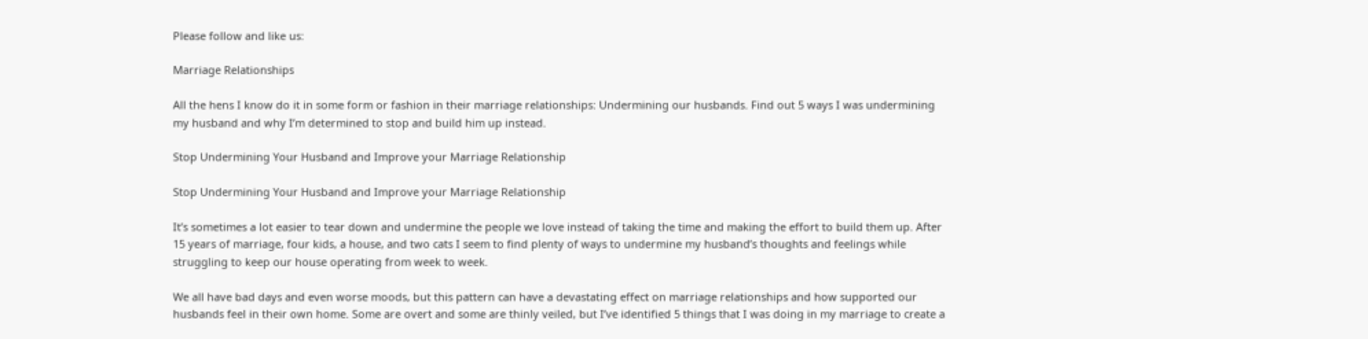Please follow and like us:

Marriage Relationships

All the hens I know do it in some form or fashion in their marriage relationships: Undermining our husbands. Find out 5 ways I was undermining my husband and why I’m determined to stop and build him up instead.

Stop Undermining Your Husband and Improve your Marriage Relationship

Stop Undermining Your Husband and Improve your Marriage Relationship

It’s sometimes a lot easier to tear down and undermine the people we love instead of taking the time and making the effort to build them up. After 15 years of marriage, four kids, a house, and two cats I seem to find plenty of ways to undermine my husband’s thoughts and feelings while struggling to keep our house operating from week to week.

We all have bad days and even worse moods, but this pattern can have a devastating effect on marriage relationships and how supported our husbands feel in their own home. Some are overt and some are thinly veiled, but I’ve identified 5 things that I was doing in my marriage to create a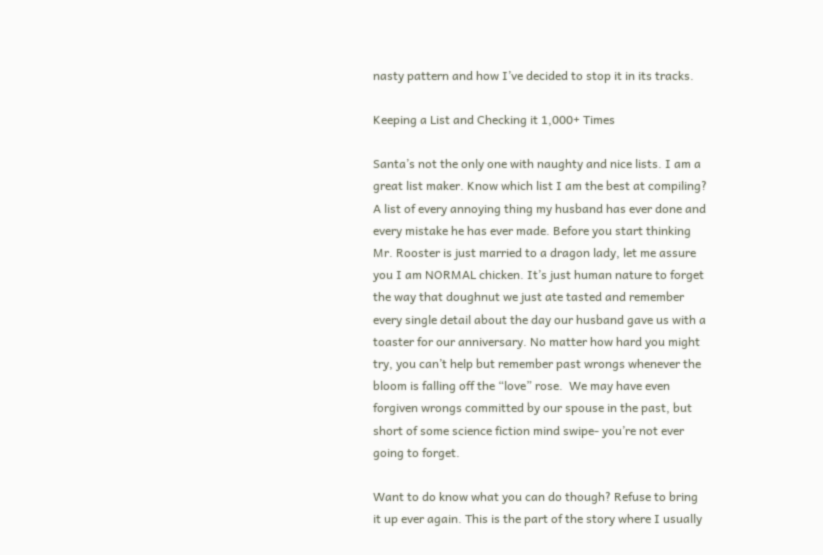nasty pattern and how I’ve decided to stop it in its tracks.

Keeping a List and Checking it 1,000+ Times

Santa’s not the only one with naughty and nice lists. I am a great list maker. Know which list I am the best at compiling? A list of every annoying thing my husband has ever done and every mistake he has ever made. Before you start thinking Mr. Rooster is just married to a dragon lady, let me assure you I am NORMAL chicken. It’s just human nature to forget the way that doughnut we just ate tasted and remember every single detail about the day our husband gave us with a toaster for our anniversary. No matter how hard you might try, you can’t help but remember past wrongs whenever the bloom is falling off the “love” rose.  We may have even forgiven wrongs committed by our spouse in the past, but short of some science fiction mind swipe- you’re not ever going to forget.

Want to do know what you can do though? Refuse to bring it up ever again. This is the part of the story where I usually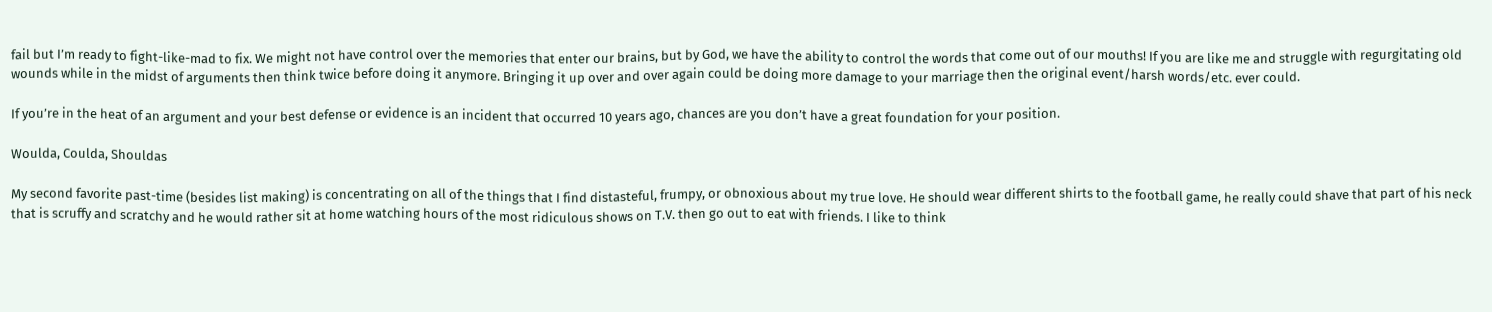fail but I’m ready to fight-like-mad to fix. We might not have control over the memories that enter our brains, but by God, we have the ability to control the words that come out of our mouths! If you are like me and struggle with regurgitating old wounds while in the midst of arguments then think twice before doing it anymore. Bringing it up over and over again could be doing more damage to your marriage then the original event/harsh words/etc. ever could.

If you’re in the heat of an argument and your best defense or evidence is an incident that occurred 10 years ago, chances are you don’t have a great foundation for your position.

Woulda, Coulda, Shouldas

My second favorite past-time (besides list making) is concentrating on all of the things that I find distasteful, frumpy, or obnoxious about my true love. He should wear different shirts to the football game, he really could shave that part of his neck that is scruffy and scratchy and he would rather sit at home watching hours of the most ridiculous shows on T.V. then go out to eat with friends. I like to think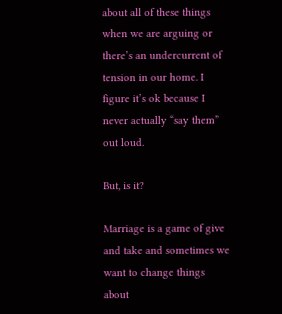about all of these things when we are arguing or there’s an undercurrent of tension in our home. I figure it’s ok because I never actually “say them” out loud.

But, is it?

Marriage is a game of give and take and sometimes we want to change things about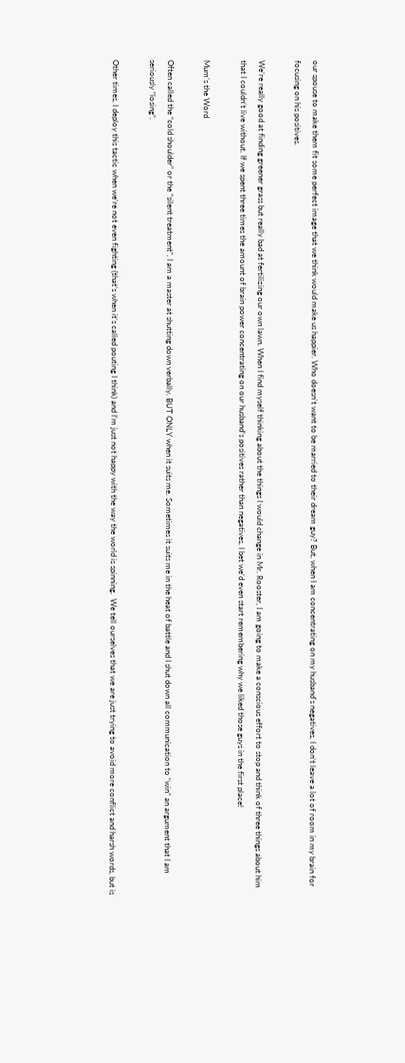our spouse to make them fit some perfect image that we think would make us happier. Who doesn’t want to be married to their dream guy? But, when I am concentrating on my husband’s negatives, I don’t leave a lot of room in my brain for focusing on his positives.

We’re really good at finding greener grass but really bad at fertilizing our own lawn. When I find myself thinking about the things I would change in Mr. Rooster, I am going to make a conscious effort to stop and think of three things about him that I couldn’t live without. If we spent three times the amount of brain power concentrating on our husband’s positives rather than negatives, I bet we’d even start remembering why we liked those guys in the first place!

Mum’s the Word

Often called the “cold shoulder” or the “silent treatment”, I am a master at shutting down verbally. BUT ONLY when it suits me. Sometimes it suits me in the heat of battle and I shut down all communication to “win” an argument that I am seriously “losing”.

Other times, I deploy this tactic when we’re not even fighting (that’s when it’s called pouting I think) and I’m just not happy with the way the world is spinning.  We tell ourselves that we are just trying to avoid more conflict and harsh words, but is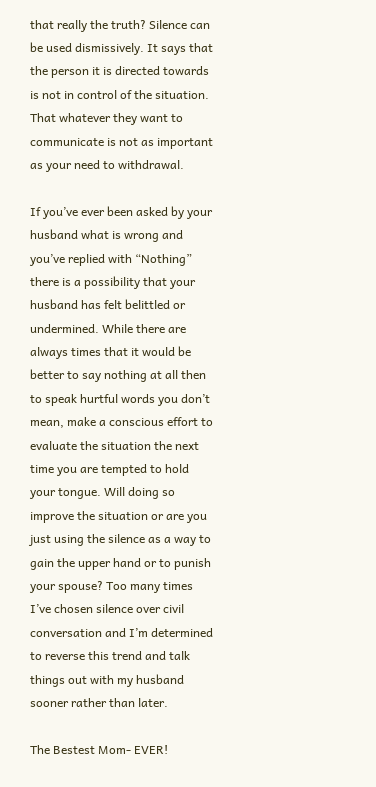that really the truth? Silence can be used dismissively. It says that the person it is directed towards is not in control of the situation. That whatever they want to communicate is not as important as your need to withdrawal.

If you’ve ever been asked by your husband what is wrong and you’ve replied with “Nothing” there is a possibility that your husband has felt belittled or undermined. While there are always times that it would be better to say nothing at all then to speak hurtful words you don’t mean, make a conscious effort to evaluate the situation the next time you are tempted to hold your tongue. Will doing so improve the situation or are you just using the silence as a way to gain the upper hand or to punish your spouse? Too many times I’ve chosen silence over civil conversation and I’m determined to reverse this trend and talk things out with my husband sooner rather than later.

The Bestest Mom- EVER!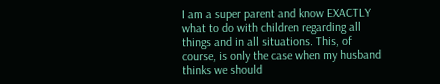I am a super parent and know EXACTLY what to do with children regarding all things and in all situations. This, of course, is only the case when my husband thinks we should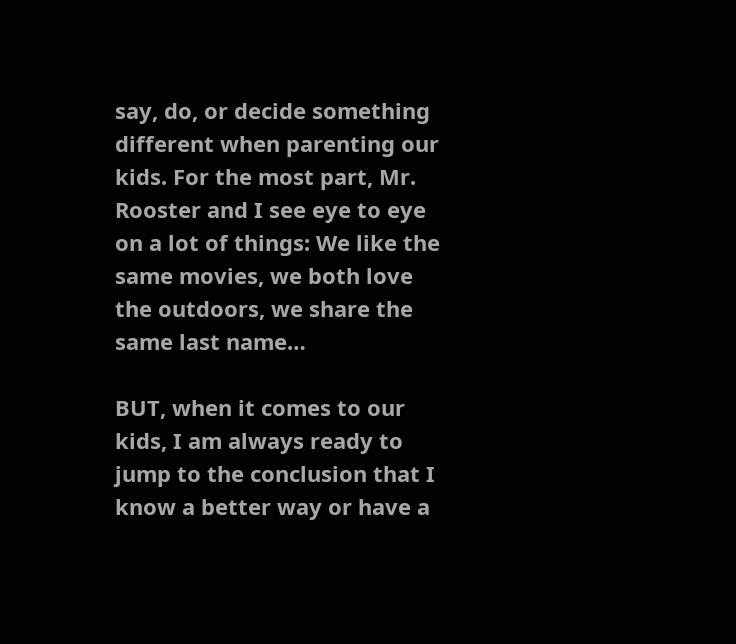say, do, or decide something different when parenting our kids. For the most part, Mr. Rooster and I see eye to eye on a lot of things: We like the same movies, we both love the outdoors, we share the same last name…

BUT, when it comes to our kids, I am always ready to jump to the conclusion that I know a better way or have a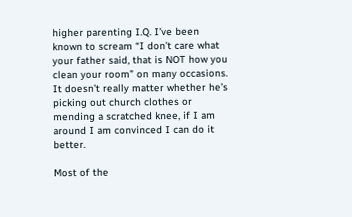higher parenting I.Q. I’ve been known to scream “I don’t care what your father said, that is NOT how you clean your room” on many occasions. It doesn’t really matter whether he’s picking out church clothes or mending a scratched knee, if I am around I am convinced I can do it better.

Most of the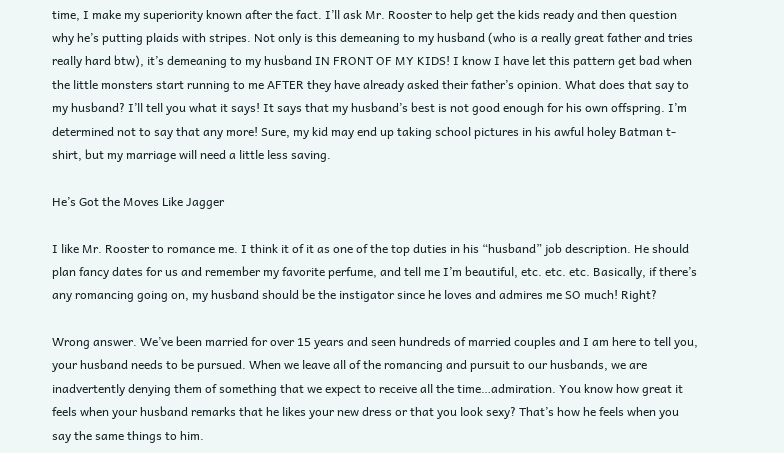time, I make my superiority known after the fact. I’ll ask Mr. Rooster to help get the kids ready and then question why he’s putting plaids with stripes. Not only is this demeaning to my husband (who is a really great father and tries really hard btw), it’s demeaning to my husband IN FRONT OF MY KIDS! I know I have let this pattern get bad when the little monsters start running to me AFTER they have already asked their father’s opinion. What does that say to my husband? I’ll tell you what it says! It says that my husband’s best is not good enough for his own offspring. I’m determined not to say that any more! Sure, my kid may end up taking school pictures in his awful holey Batman t-shirt, but my marriage will need a little less saving.

He’s Got the Moves Like Jagger

I like Mr. Rooster to romance me. I think it of it as one of the top duties in his “husband” job description. He should plan fancy dates for us and remember my favorite perfume, and tell me I’m beautiful, etc. etc. etc. Basically, if there’s any romancing going on, my husband should be the instigator since he loves and admires me SO much! Right?

Wrong answer. We’ve been married for over 15 years and seen hundreds of married couples and I am here to tell you, your husband needs to be pursued. When we leave all of the romancing and pursuit to our husbands, we are inadvertently denying them of something that we expect to receive all the time…admiration. You know how great it feels when your husband remarks that he likes your new dress or that you look sexy? That’s how he feels when you say the same things to him.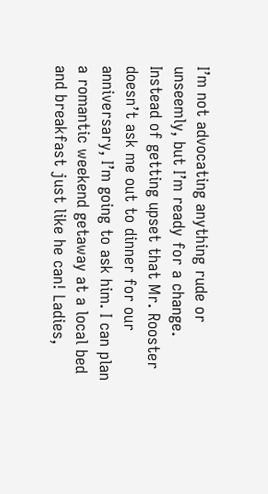I’m not advocating anything rude or unseemly, but I’m ready for a change. Instead of getting upset that Mr. Rooster doesn’t ask me out to dinner for our anniversary, I’m going to ask him. I can plan a romantic weekend getaway at a local bed and breakfast just like he can! Ladies,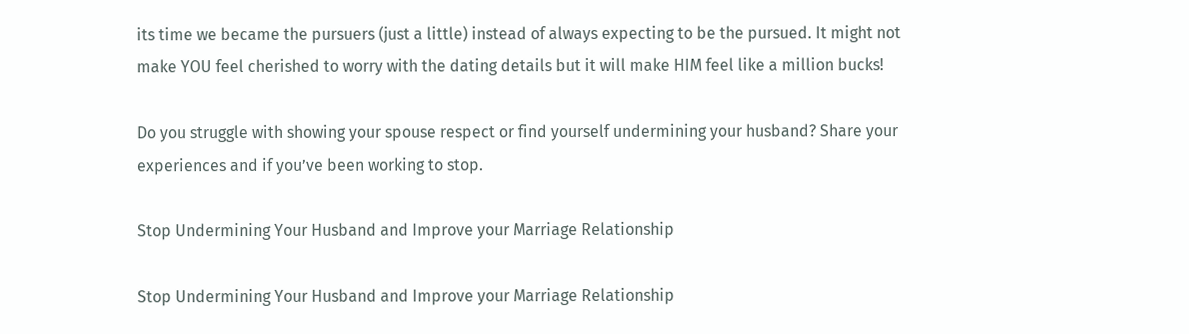its time we became the pursuers (just a little) instead of always expecting to be the pursued. It might not make YOU feel cherished to worry with the dating details but it will make HIM feel like a million bucks!

Do you struggle with showing your spouse respect or find yourself undermining your husband? Share your experiences and if you’ve been working to stop.

Stop Undermining Your Husband and Improve your Marriage Relationship

Stop Undermining Your Husband and Improve your Marriage Relationship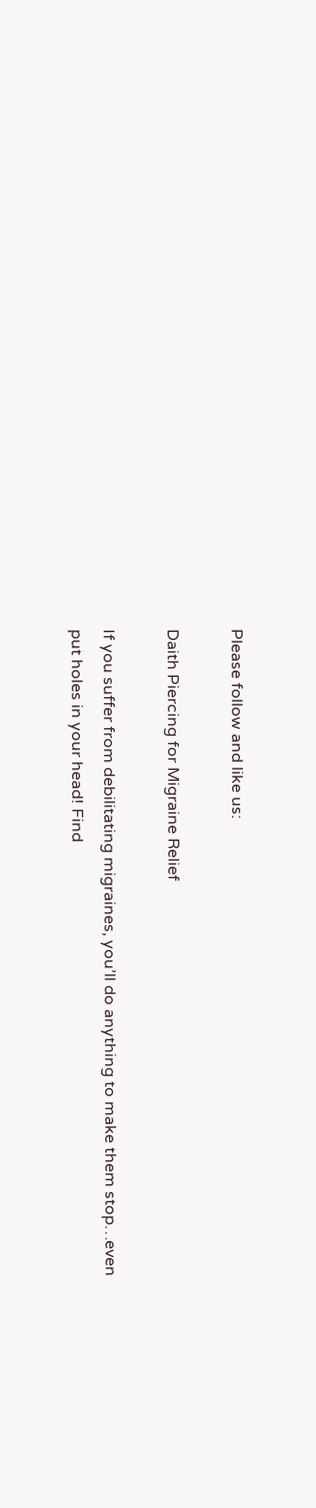Please follow and like us:

Daith Piercing for Migraine Relief

If you suffer from debilitating migraines, you’ll do anything to make them stop…even put holes in your head! Find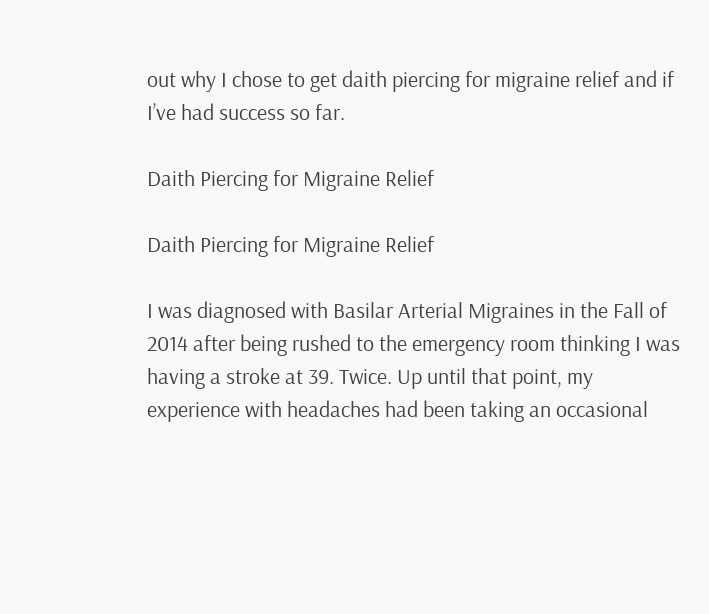out why I chose to get daith piercing for migraine relief and if I’ve had success so far.

Daith Piercing for Migraine Relief

Daith Piercing for Migraine Relief

I was diagnosed with Basilar Arterial Migraines in the Fall of 2014 after being rushed to the emergency room thinking I was having a stroke at 39. Twice. Up until that point, my experience with headaches had been taking an occasional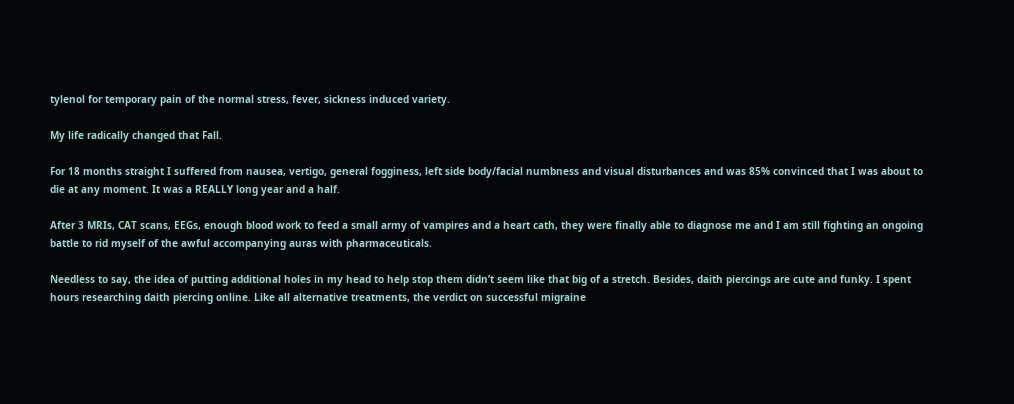tylenol for temporary pain of the normal stress, fever, sickness induced variety.

My life radically changed that Fall.

For 18 months straight I suffered from nausea, vertigo, general fogginess, left side body/facial numbness and visual disturbances and was 85% convinced that I was about to die at any moment. It was a REALLY long year and a half.

After 3 MRIs, CAT scans, EEGs, enough blood work to feed a small army of vampires and a heart cath, they were finally able to diagnose me and I am still fighting an ongoing battle to rid myself of the awful accompanying auras with pharmaceuticals.

Needless to say, the idea of putting additional holes in my head to help stop them didn’t seem like that big of a stretch. Besides, daith piercings are cute and funky. I spent hours researching daith piercing online. Like all alternative treatments, the verdict on successful migraine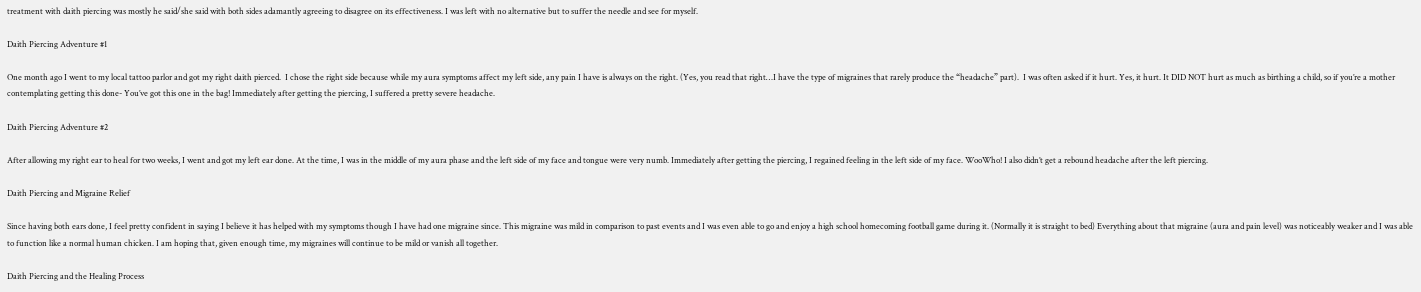treatment with daith piercing was mostly he said/she said with both sides adamantly agreeing to disagree on its effectiveness. I was left with no alternative but to suffer the needle and see for myself.

Daith Piercing Adventure #1

One month ago I went to my local tattoo parlor and got my right daith pierced.  I chose the right side because while my aura symptoms affect my left side, any pain I have is always on the right. (Yes, you read that right…I have the type of migraines that rarely produce the “headache” part).  I was often asked if it hurt. Yes, it hurt. It DID NOT hurt as much as birthing a child, so if you’re a mother contemplating getting this done- You’ve got this one in the bag! Immediately after getting the piercing, I suffered a pretty severe headache.

Daith Piercing Adventure #2

After allowing my right ear to heal for two weeks, I went and got my left ear done. At the time, I was in the middle of my aura phase and the left side of my face and tongue were very numb. Immediately after getting the piercing, I regained feeling in the left side of my face. WooWho! I also didn’t get a rebound headache after the left piercing.

Daith Piercing and Migraine Relief

Since having both ears done, I feel pretty confident in saying I believe it has helped with my symptoms though I have had one migraine since. This migraine was mild in comparison to past events and I was even able to go and enjoy a high school homecoming football game during it. (Normally it is straight to bed) Everything about that migraine (aura and pain level) was noticeably weaker and I was able to function like a normal human chicken. I am hoping that, given enough time, my migraines will continue to be mild or vanish all together.

Daith Piercing and the Healing Process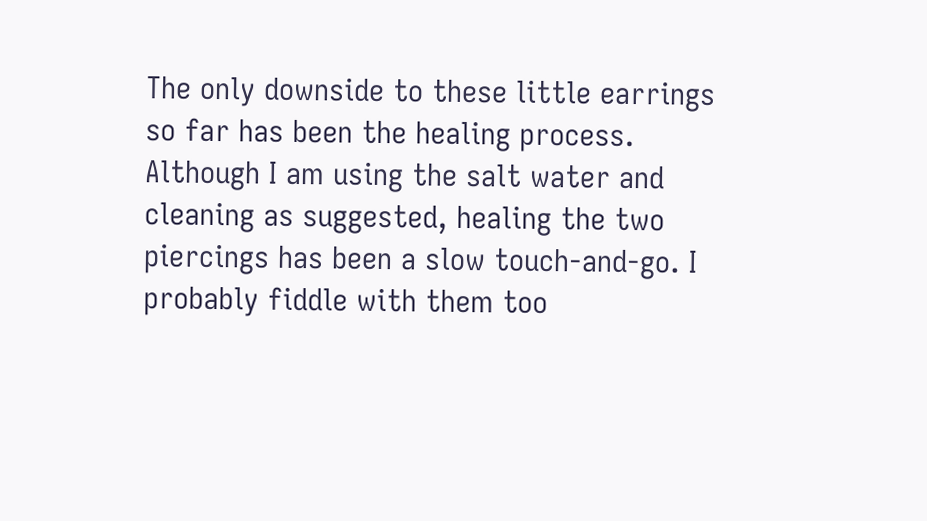The only downside to these little earrings so far has been the healing process. Although I am using the salt water and cleaning as suggested, healing the two piercings has been a slow touch-and-go. I probably fiddle with them too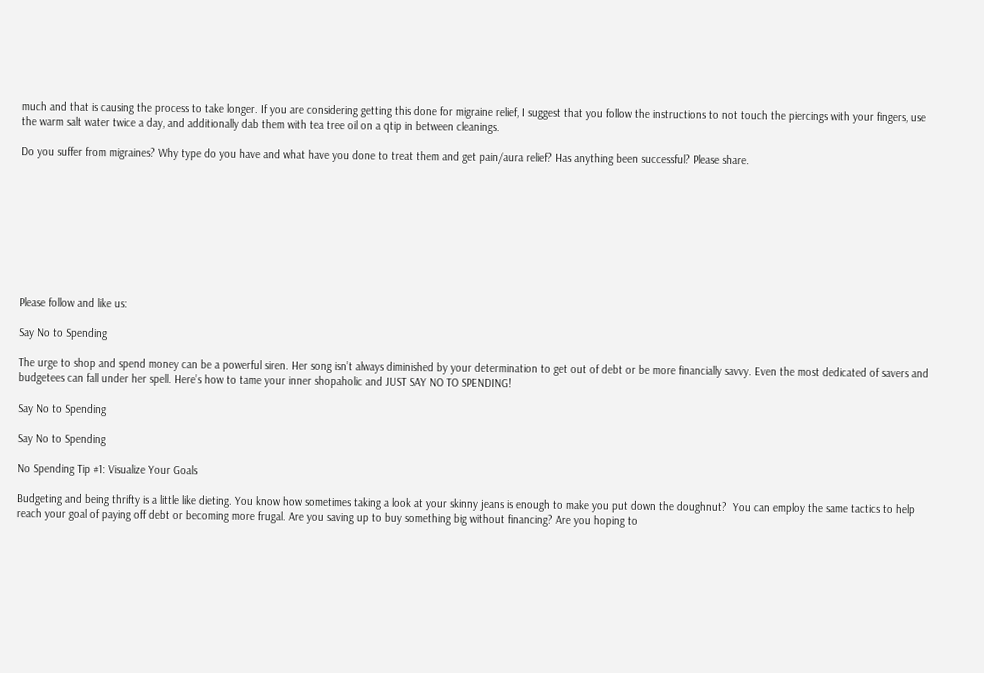much and that is causing the process to take longer. If you are considering getting this done for migraine relief, I suggest that you follow the instructions to not touch the piercings with your fingers, use the warm salt water twice a day, and additionally dab them with tea tree oil on a qtip in between cleanings.

Do you suffer from migraines? Why type do you have and what have you done to treat them and get pain/aura relief? Has anything been successful? Please share.









Please follow and like us:

Say No to Spending

The urge to shop and spend money can be a powerful siren. Her song isn’t always diminished by your determination to get out of debt or be more financially savvy. Even the most dedicated of savers and budgetees can fall under her spell. Here’s how to tame your inner shopaholic and JUST SAY NO TO SPENDING!

Say No to Spending

Say No to Spending

No Spending Tip #1: Visualize Your Goals

Budgeting and being thrifty is a little like dieting. You know how sometimes taking a look at your skinny jeans is enough to make you put down the doughnut?  You can employ the same tactics to help reach your goal of paying off debt or becoming more frugal. Are you saving up to buy something big without financing? Are you hoping to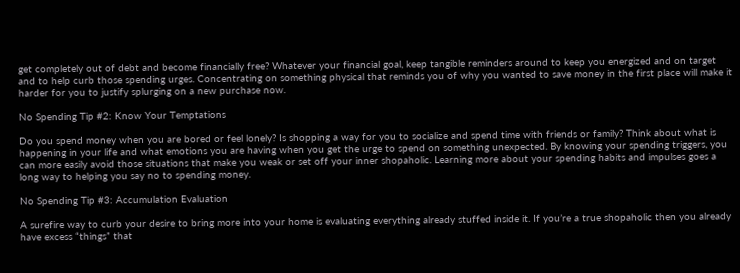get completely out of debt and become financially free? Whatever your financial goal, keep tangible reminders around to keep you energized and on target and to help curb those spending urges. Concentrating on something physical that reminds you of why you wanted to save money in the first place will make it harder for you to justify splurging on a new purchase now.

No Spending Tip #2: Know Your Temptations

Do you spend money when you are bored or feel lonely? Is shopping a way for you to socialize and spend time with friends or family? Think about what is happening in your life and what emotions you are having when you get the urge to spend on something unexpected. By knowing your spending triggers, you can more easily avoid those situations that make you weak or set off your inner shopaholic. Learning more about your spending habits and impulses goes a long way to helping you say no to spending money.

No Spending Tip #3: Accumulation Evaluation

A surefire way to curb your desire to bring more into your home is evaluating everything already stuffed inside it. If you’re a true shopaholic then you already have excess “things” that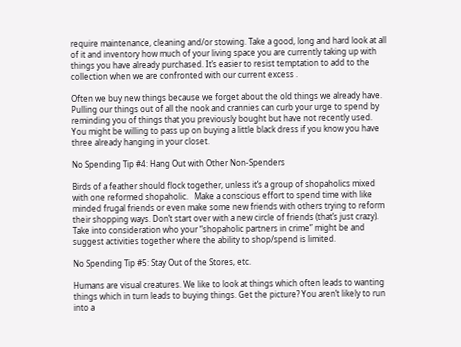require maintenance, cleaning and/or stowing. Take a good, long and hard look at all of it and inventory how much of your living space you are currently taking up with things you have already purchased. It’s easier to resist temptation to add to the collection when we are confronted with our current excess .

Often we buy new things because we forget about the old things we already have. Pulling our things out of all the nook and crannies can curb your urge to spend by reminding you of things that you previously bought but have not recently used. You might be willing to pass up on buying a little black dress if you know you have three already hanging in your closet.

No Spending Tip #4: Hang Out with Other Non-Spenders

Birds of a feather should flock together, unless it’s a group of shopaholics mixed with one reformed shopaholic.   Make a conscious effort to spend time with like minded frugal friends or even make some new friends with others trying to reform their shopping ways. Don’t start over with a new circle of friends (that’s just crazy). Take into consideration who your “shopaholic partners in crime” might be and suggest activities together where the ability to shop/spend is limited.

No Spending Tip #5: Stay Out of the Stores, etc.

Humans are visual creatures. We like to look at things which often leads to wanting things which in turn leads to buying things. Get the picture? You aren’t likely to run into a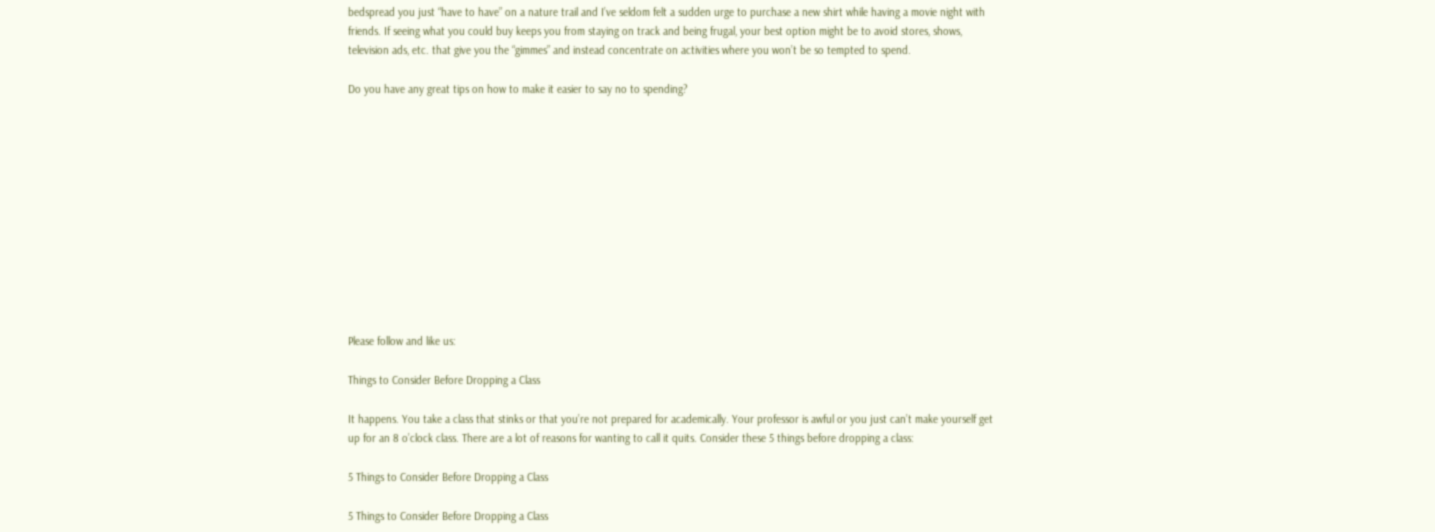bedspread you just “have to have” on a nature trail and I’ve seldom felt a sudden urge to purchase a new shirt while having a movie night with friends. If seeing what you could buy keeps you from staying on track and being frugal, your best option might be to avoid stores, shows, television ads, etc. that give you the “gimmes” and instead concentrate on activities where you won’t be so tempted to spend.

Do you have any great tips on how to make it easier to say no to spending?












Please follow and like us:

Things to Consider Before Dropping a Class

It happens. You take a class that stinks or that you’re not prepared for academically. Your professor is awful or you just can’t make yourself get up for an 8 o’clock class. There are a lot of reasons for wanting to call it quits. Consider these 5 things before dropping a class:

5 Things to Consider Before Dropping a Class

5 Things to Consider Before Dropping a Class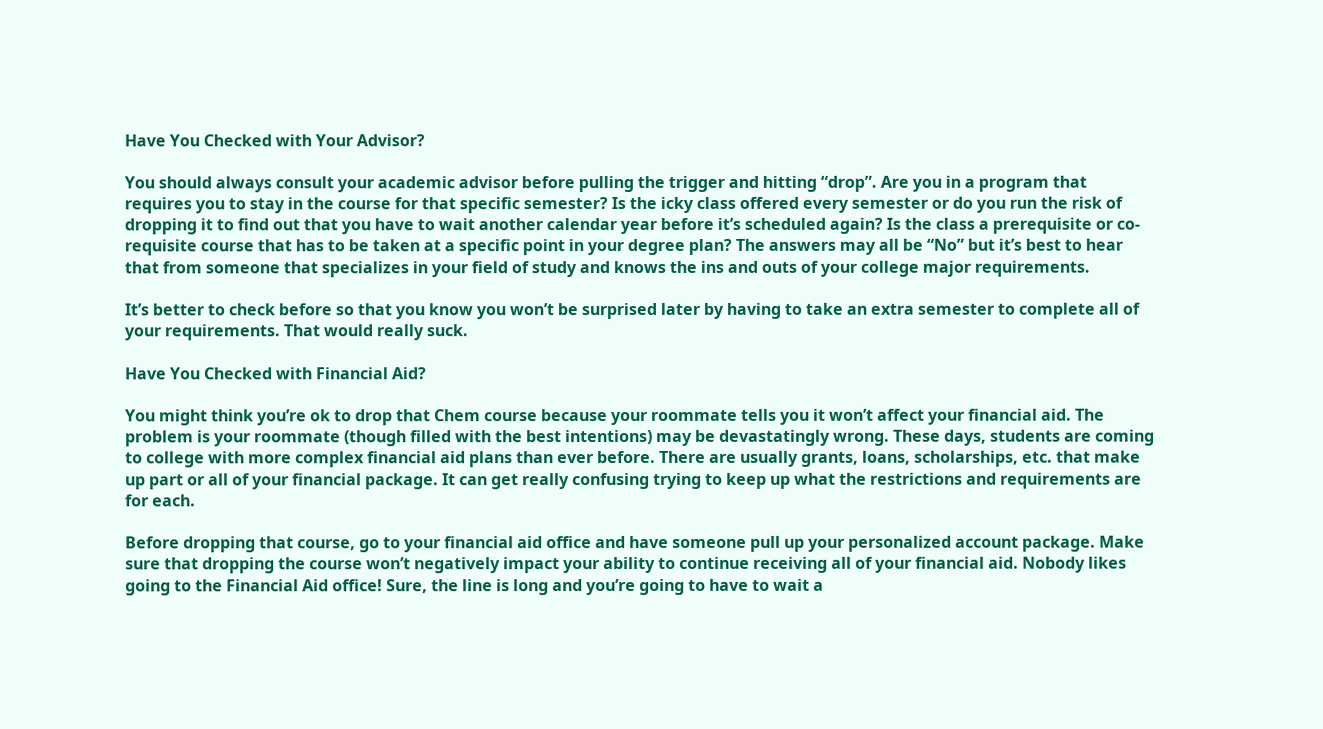Have You Checked with Your Advisor?

You should always consult your academic advisor before pulling the trigger and hitting “drop”. Are you in a program that requires you to stay in the course for that specific semester? Is the icky class offered every semester or do you run the risk of dropping it to find out that you have to wait another calendar year before it’s scheduled again? Is the class a prerequisite or co-requisite course that has to be taken at a specific point in your degree plan? The answers may all be “No” but it’s best to hear that from someone that specializes in your field of study and knows the ins and outs of your college major requirements.

It’s better to check before so that you know you won’t be surprised later by having to take an extra semester to complete all of your requirements. That would really suck.

Have You Checked with Financial Aid?

You might think you’re ok to drop that Chem course because your roommate tells you it won’t affect your financial aid. The problem is your roommate (though filled with the best intentions) may be devastatingly wrong. These days, students are coming to college with more complex financial aid plans than ever before. There are usually grants, loans, scholarships, etc. that make up part or all of your financial package. It can get really confusing trying to keep up what the restrictions and requirements are for each.

Before dropping that course, go to your financial aid office and have someone pull up your personalized account package. Make sure that dropping the course won’t negatively impact your ability to continue receiving all of your financial aid. Nobody likes going to the Financial Aid office! Sure, the line is long and you’re going to have to wait a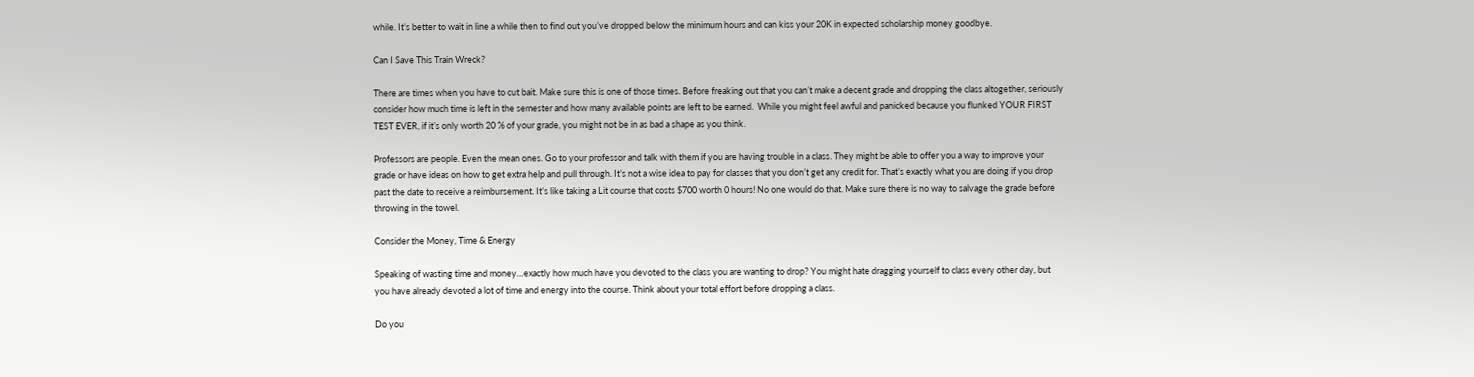while. It’s better to wait in line a while then to find out you’ve dropped below the minimum hours and can kiss your 20K in expected scholarship money goodbye.

Can I Save This Train Wreck?

There are times when you have to cut bait. Make sure this is one of those times. Before freaking out that you can’t make a decent grade and dropping the class altogether, seriously consider how much time is left in the semester and how many available points are left to be earned.  While you might feel awful and panicked because you flunked YOUR FIRST TEST EVER, if it’s only worth 20 % of your grade, you might not be in as bad a shape as you think.

Professors are people. Even the mean ones. Go to your professor and talk with them if you are having trouble in a class. They might be able to offer you a way to improve your grade or have ideas on how to get extra help and pull through. It’s not a wise idea to pay for classes that you don’t get any credit for. That’s exactly what you are doing if you drop past the date to receive a reimbursement. It’s like taking a Lit course that costs $700 worth 0 hours! No one would do that. Make sure there is no way to salvage the grade before throwing in the towel.

Consider the Money, Time & Energy

Speaking of wasting time and money…exactly how much have you devoted to the class you are wanting to drop? You might hate dragging yourself to class every other day, but you have already devoted a lot of time and energy into the course. Think about your total effort before dropping a class.

Do you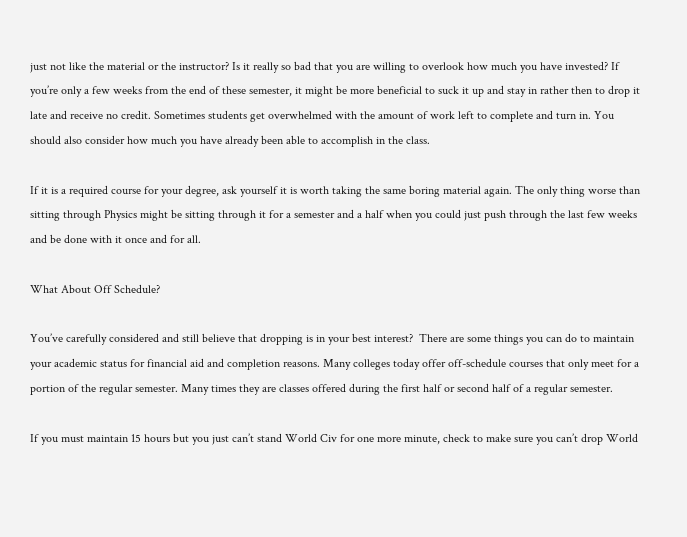just not like the material or the instructor? Is it really so bad that you are willing to overlook how much you have invested? If you’re only a few weeks from the end of these semester, it might be more beneficial to suck it up and stay in rather then to drop it late and receive no credit. Sometimes students get overwhelmed with the amount of work left to complete and turn in. You should also consider how much you have already been able to accomplish in the class.

If it is a required course for your degree, ask yourself it is worth taking the same boring material again. The only thing worse than sitting through Physics might be sitting through it for a semester and a half when you could just push through the last few weeks and be done with it once and for all.

What About Off Schedule?

You’ve carefully considered and still believe that dropping is in your best interest?  There are some things you can do to maintain your academic status for financial aid and completion reasons. Many colleges today offer off-schedule courses that only meet for a portion of the regular semester. Many times they are classes offered during the first half or second half of a regular semester.

If you must maintain 15 hours but you just can’t stand World Civ for one more minute, check to make sure you can’t drop World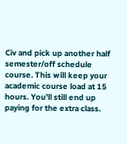Civ and pick up another half semester/off schedule course. This will keep your academic course load at 15 hours. You’ll still end up paying for the extra class.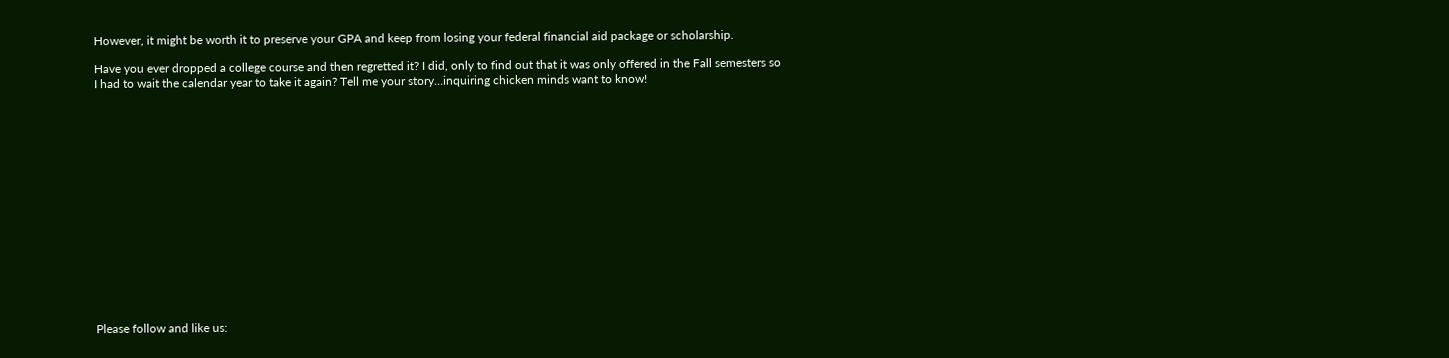However, it might be worth it to preserve your GPA and keep from losing your federal financial aid package or scholarship.

Have you ever dropped a college course and then regretted it? I did, only to find out that it was only offered in the Fall semesters so I had to wait the calendar year to take it again? Tell me your story…inquiring chicken minds want to know!
















Please follow and like us: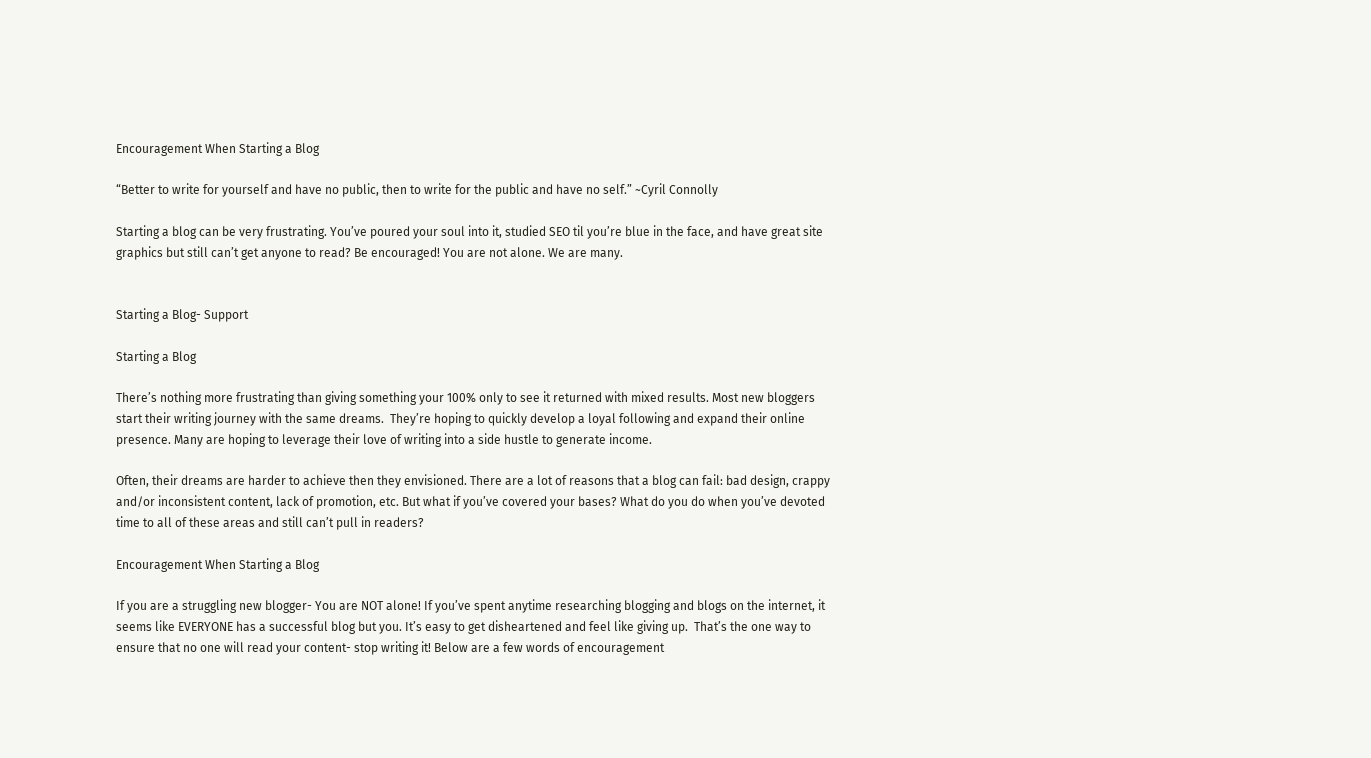Encouragement When Starting a Blog

“Better to write for yourself and have no public, then to write for the public and have no self.” ~Cyril Connolly

Starting a blog can be very frustrating. You’ve poured your soul into it, studied SEO til you’re blue in the face, and have great site graphics but still can’t get anyone to read? Be encouraged! You are not alone. We are many.


Starting a Blog- Support

Starting a Blog

There’s nothing more frustrating than giving something your 100% only to see it returned with mixed results. Most new bloggers start their writing journey with the same dreams.  They’re hoping to quickly develop a loyal following and expand their online presence. Many are hoping to leverage their love of writing into a side hustle to generate income.

Often, their dreams are harder to achieve then they envisioned. There are a lot of reasons that a blog can fail: bad design, crappy and/or inconsistent content, lack of promotion, etc. But what if you’ve covered your bases? What do you do when you’ve devoted time to all of these areas and still can’t pull in readers?

Encouragement When Starting a Blog

If you are a struggling new blogger- You are NOT alone! If you’ve spent anytime researching blogging and blogs on the internet, it seems like EVERYONE has a successful blog but you. It’s easy to get disheartened and feel like giving up.  That’s the one way to ensure that no one will read your content- stop writing it! Below are a few words of encouragement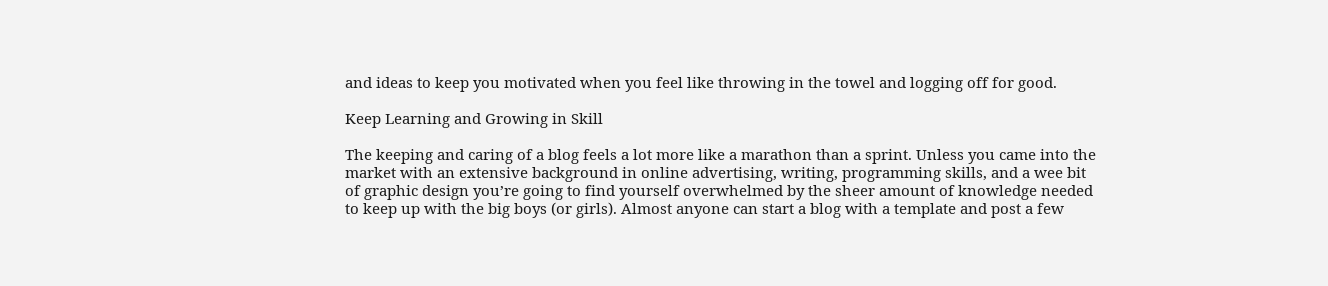and ideas to keep you motivated when you feel like throwing in the towel and logging off for good.

Keep Learning and Growing in Skill

The keeping and caring of a blog feels a lot more like a marathon than a sprint. Unless you came into the market with an extensive background in online advertising, writing, programming skills, and a wee bit of graphic design you’re going to find yourself overwhelmed by the sheer amount of knowledge needed to keep up with the big boys (or girls). Almost anyone can start a blog with a template and post a few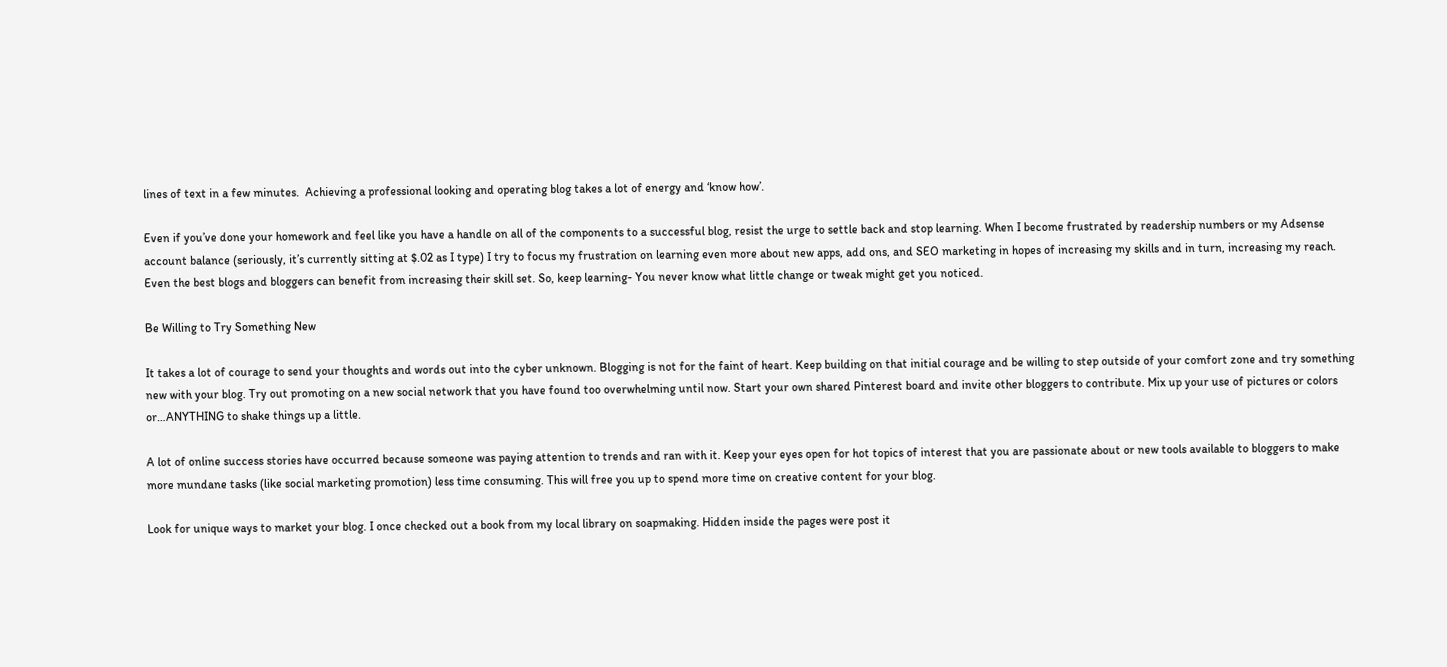lines of text in a few minutes.  Achieving a professional looking and operating blog takes a lot of energy and ‘know how’.

Even if you’ve done your homework and feel like you have a handle on all of the components to a successful blog, resist the urge to settle back and stop learning. When I become frustrated by readership numbers or my Adsense account balance (seriously, it’s currently sitting at $.02 as I type) I try to focus my frustration on learning even more about new apps, add ons, and SEO marketing in hopes of increasing my skills and in turn, increasing my reach. Even the best blogs and bloggers can benefit from increasing their skill set. So, keep learning- You never know what little change or tweak might get you noticed.

Be Willing to Try Something New

It takes a lot of courage to send your thoughts and words out into the cyber unknown. Blogging is not for the faint of heart. Keep building on that initial courage and be willing to step outside of your comfort zone and try something new with your blog. Try out promoting on a new social network that you have found too overwhelming until now. Start your own shared Pinterest board and invite other bloggers to contribute. Mix up your use of pictures or colors or…ANYTHING to shake things up a little.

A lot of online success stories have occurred because someone was paying attention to trends and ran with it. Keep your eyes open for hot topics of interest that you are passionate about or new tools available to bloggers to make more mundane tasks (like social marketing promotion) less time consuming. This will free you up to spend more time on creative content for your blog.

Look for unique ways to market your blog. I once checked out a book from my local library on soapmaking. Hidden inside the pages were post it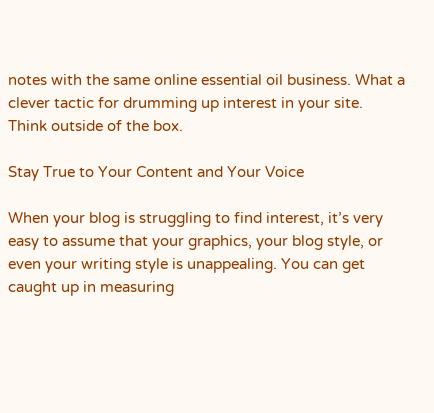notes with the same online essential oil business. What a clever tactic for drumming up interest in your site. Think outside of the box.

Stay True to Your Content and Your Voice

When your blog is struggling to find interest, it’s very easy to assume that your graphics, your blog style, or even your writing style is unappealing. You can get caught up in measuring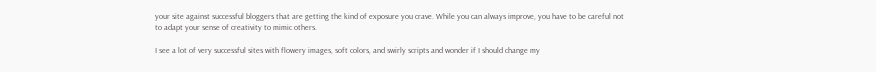your site against successful bloggers that are getting the kind of exposure you crave. While you can always improve, you have to be careful not to adapt your sense of creativity to mimic others.

I see a lot of very successful sites with flowery images, soft colors, and swirly scripts and wonder if I should change my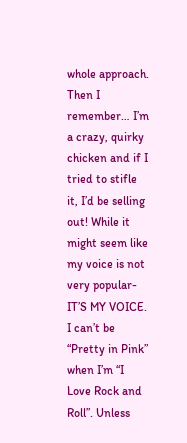whole approach. Then I remember… I’m a crazy, quirky chicken and if I tried to stifle it, I’d be selling out! While it might seem like my voice is not very popular- IT’S MY VOICE. I can’t be “Pretty in Pink” when I’m “I Love Rock and Roll”. Unless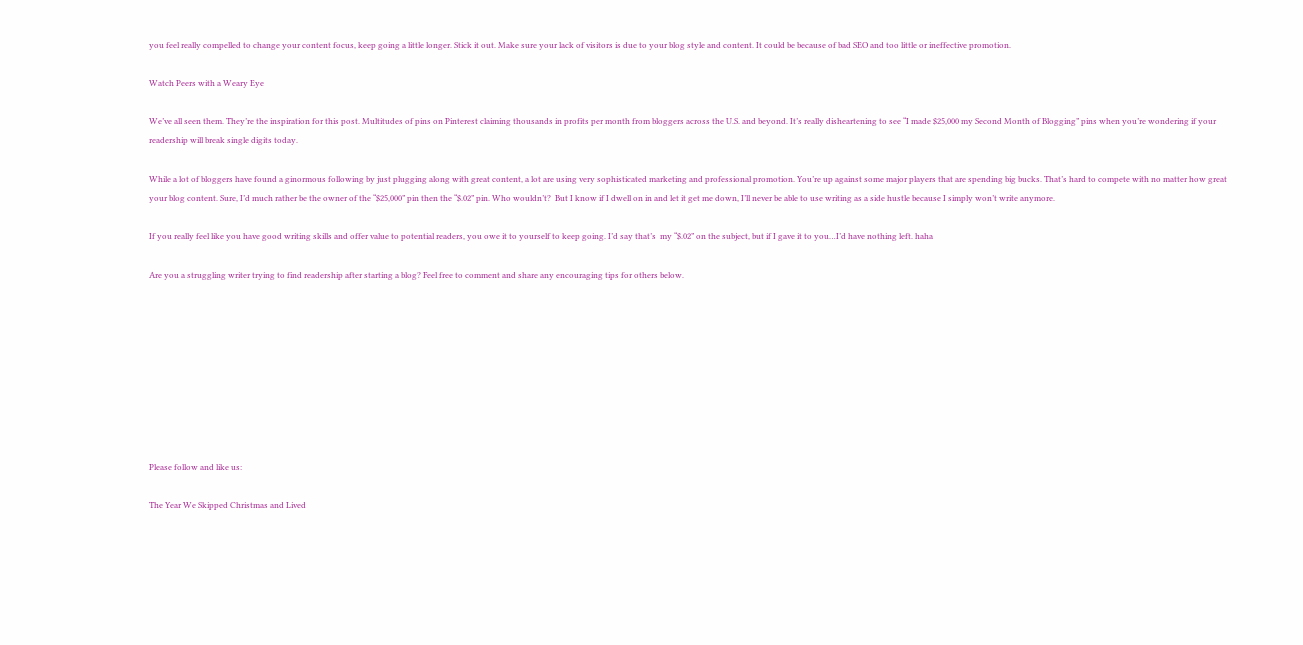you feel really compelled to change your content focus, keep going a little longer. Stick it out. Make sure your lack of visitors is due to your blog style and content. It could be because of bad SEO and too little or ineffective promotion.

Watch Peers with a Weary Eye

We’ve all seen them. They’re the inspiration for this post. Multitudes of pins on Pinterest claiming thousands in profits per month from bloggers across the U.S. and beyond. It’s really disheartening to see “I made $25,000 my Second Month of Blogging” pins when you’re wondering if your readership will break single digits today.

While a lot of bloggers have found a ginormous following by just plugging along with great content, a lot are using very sophisticated marketing and professional promotion. You’re up against some major players that are spending big bucks. That’s hard to compete with no matter how great your blog content. Sure, I’d much rather be the owner of the “$25,000” pin then the “$.02” pin. Who wouldn’t?  But I know if I dwell on in and let it get me down, I’ll never be able to use writing as a side hustle because I simply won’t write anymore.

If you really feel like you have good writing skills and offer value to potential readers, you owe it to yourself to keep going. I’d say that’s  my “$.02” on the subject, but if I gave it to you…I’d have nothing left. haha

Are you a struggling writer trying to find readership after starting a blog? Feel free to comment and share any encouraging tips for others below.









Please follow and like us:

The Year We Skipped Christmas and Lived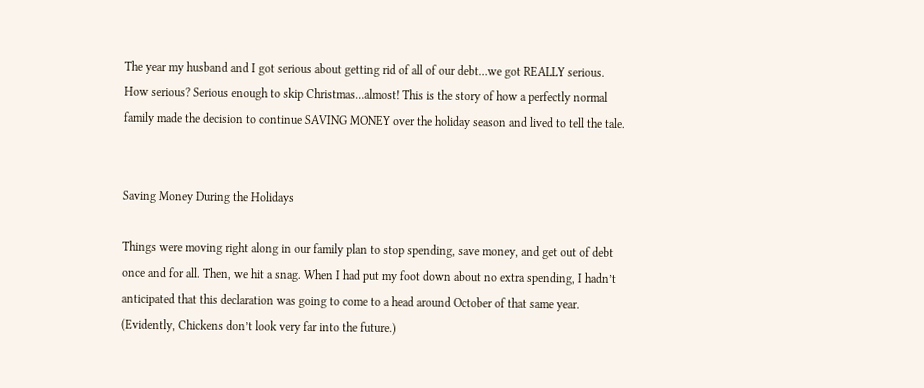The year my husband and I got serious about getting rid of all of our debt…we got REALLY serious. How serious? Serious enough to skip Christmas…almost! This is the story of how a perfectly normal family made the decision to continue SAVING MONEY over the holiday season and lived to tell the tale.


Saving Money During the Holidays

Things were moving right along in our family plan to stop spending, save money, and get out of debt once and for all. Then, we hit a snag. When I had put my foot down about no extra spending, I hadn’t anticipated that this declaration was going to come to a head around October of that same year. (Evidently, Chickens don’t look very far into the future.)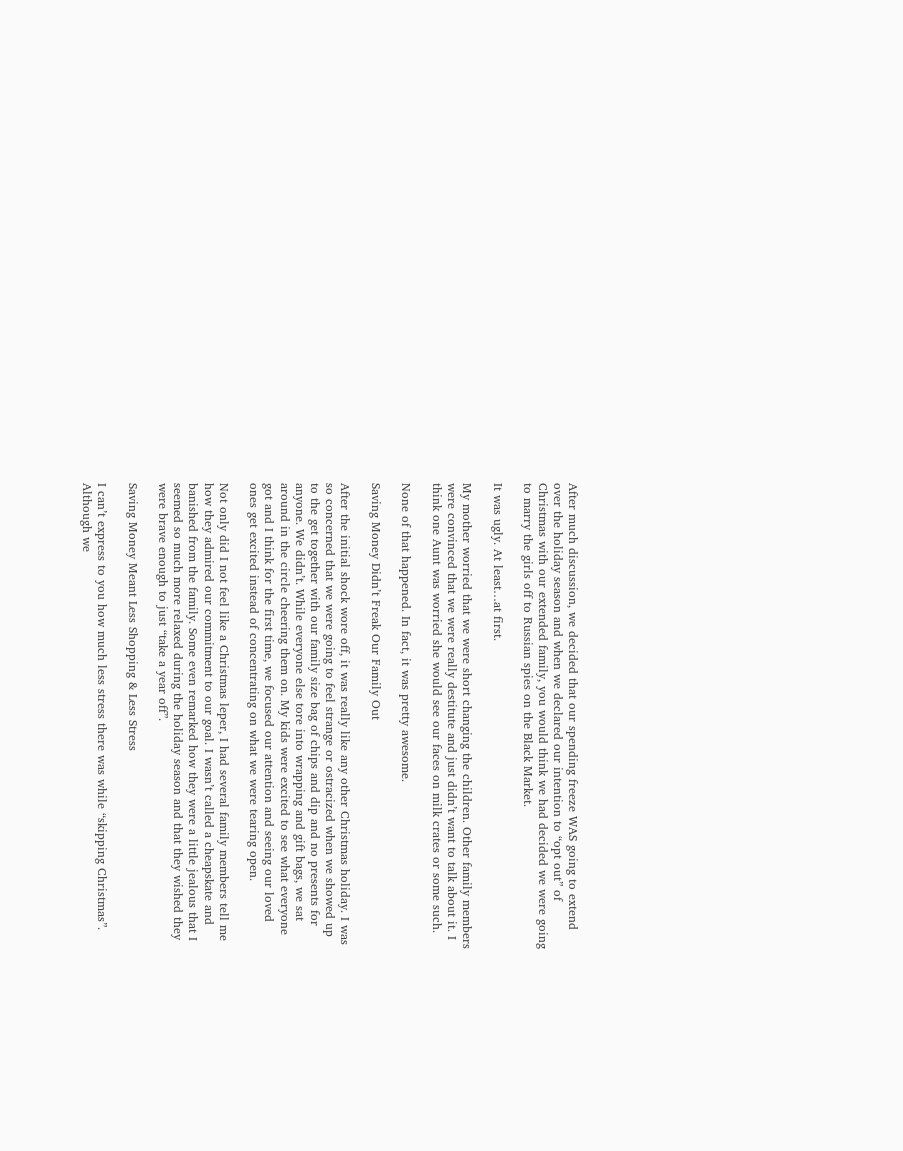After much discussion, we decided that our spending freeze WAS going to extend over the holiday season and when we declared our intention to “opt out” of Christmas with our extended family, you would think we had decided we were going to marry the girls off to Russian spies on the Black Market.

It was ugly. At least…at first.

My mother worried that we were short changing the children. Other family members were convinced that we were really destitute and just didn’t want to talk about it. I think one Aunt was worried she would see our faces on milk crates or some such.

None of that happened. In fact, it was pretty awesome.

Saving Money Didn’t Freak Our Family Out

After the initial shock wore off, it was really like any other Christmas holiday. I was so concerned that we were going to feel strange or ostracized when we showed up to the get together with our family size bag of chips and dip and no presents for anyone. We didn’t. While everyone else tore into wrapping and gift bags, we sat around in the circle cheering them on. My kids were excited to see what everyone got and I think for the first time, we focused our attention and seeing our loved ones get excited instead of concentrating on what we were tearing open.

Not only did I not feel like a Christmas leper, I had several family members tell me how they admired our commitment to our goal. I wasn’t called a cheapskate and banished from the family. Some even remarked how they were a little jealous that I seemed so much more relaxed during the holiday season and that they wished they were brave enough to just “take a year off”.

Saving Money Meant Less Shopping & Less Stress

I can’t express to you how much less stress there was while “skipping Christmas”. Although we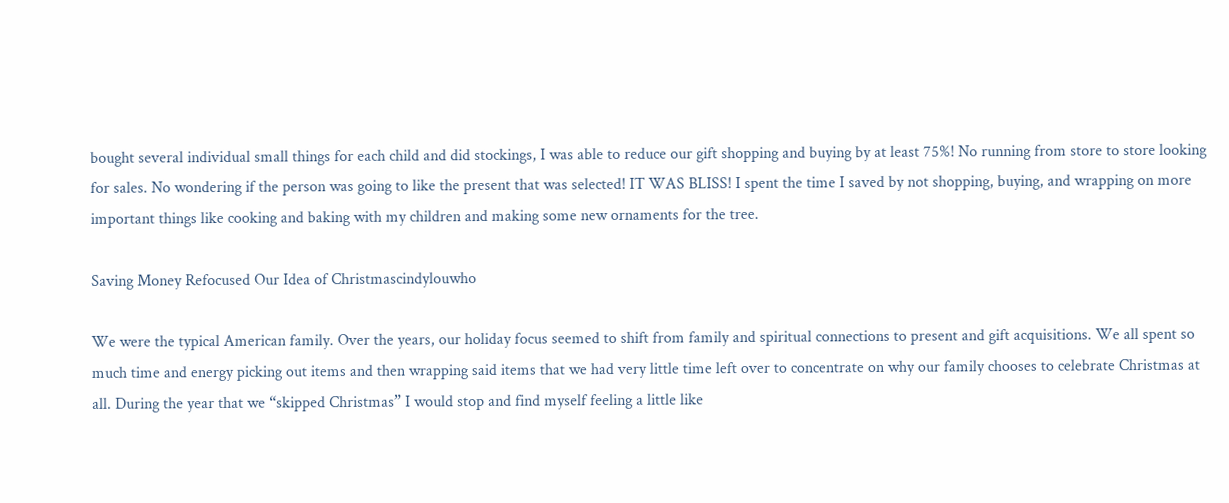bought several individual small things for each child and did stockings, I was able to reduce our gift shopping and buying by at least 75%! No running from store to store looking for sales. No wondering if the person was going to like the present that was selected! IT WAS BLISS! I spent the time I saved by not shopping, buying, and wrapping on more important things like cooking and baking with my children and making some new ornaments for the tree.

Saving Money Refocused Our Idea of Christmascindylouwho

We were the typical American family. Over the years, our holiday focus seemed to shift from family and spiritual connections to present and gift acquisitions. We all spent so much time and energy picking out items and then wrapping said items that we had very little time left over to concentrate on why our family chooses to celebrate Christmas at all. During the year that we “skipped Christmas” I would stop and find myself feeling a little like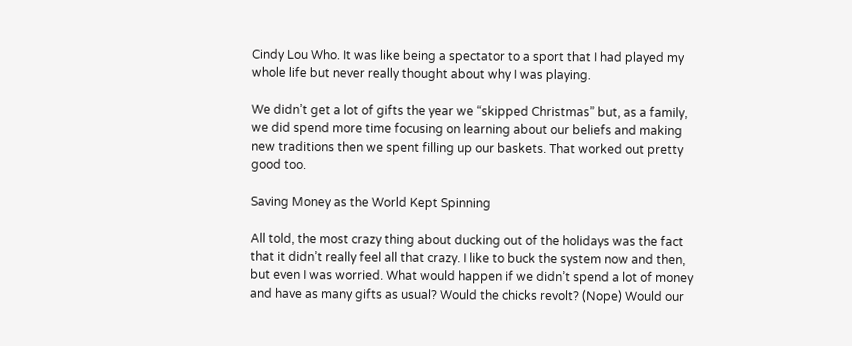Cindy Lou Who. It was like being a spectator to a sport that I had played my whole life but never really thought about why I was playing.

We didn’t get a lot of gifts the year we “skipped Christmas” but, as a family, we did spend more time focusing on learning about our beliefs and making new traditions then we spent filling up our baskets. That worked out pretty good too.

Saving Money as the World Kept Spinning

All told, the most crazy thing about ducking out of the holidays was the fact that it didn’t really feel all that crazy. I like to buck the system now and then, but even I was worried. What would happen if we didn’t spend a lot of money and have as many gifts as usual? Would the chicks revolt? (Nope) Would our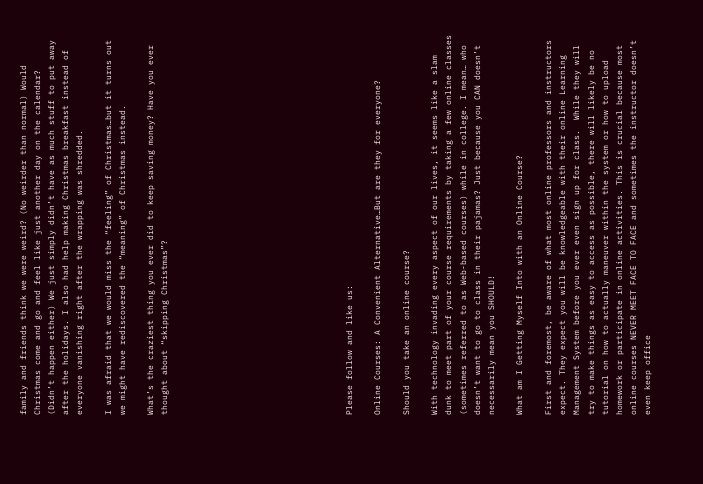family and friends think we were weird? (No weirder than normal) Would Christmas come and go and feel like just another day on the calendar? (Didn’t happen either) We just simply didn’t have as much stuff to put away after the holidays. I also had help making Christmas breakfast instead of everyone vanishing right after the wrapping was shredded.

I was afraid that we would miss the “feeling” of Christmas…but it turns out we might have rediscovered the “meaning” of Christmas instead.

What’s the craziest thing you ever did to keep saving money? Have you ever thought about “skipping Christmas”?












Please follow and like us:

Online Courses: A Convenient Alternative…But are they for everyone?

Should you take an online course?

With technology invading every aspect of our lives, it seems like a slam dunk to meet part of your course requirements by taking a few online classes (sometimes referred to as Web-based courses) while in college. I mean… who doesn’t want to go to class in their pajamas? Just because you CAN doesn’t necessarily mean you SHOULD!

What am I Getting Myself Into with an Online Course?

First and foremost, be aware of what most online professors and instructors expect. They expect you will be knowledgeable with their online Learning Management System before you ever even sign up for class.  While they will try to make things as easy to access as possible, there will likely be no tutorial on how to actually maneuver within the system or how to upload homework or participate in online activities. This is crucial because most online courses NEVER MEET FACE TO FACE and sometimes the instructor doesn’t even keep office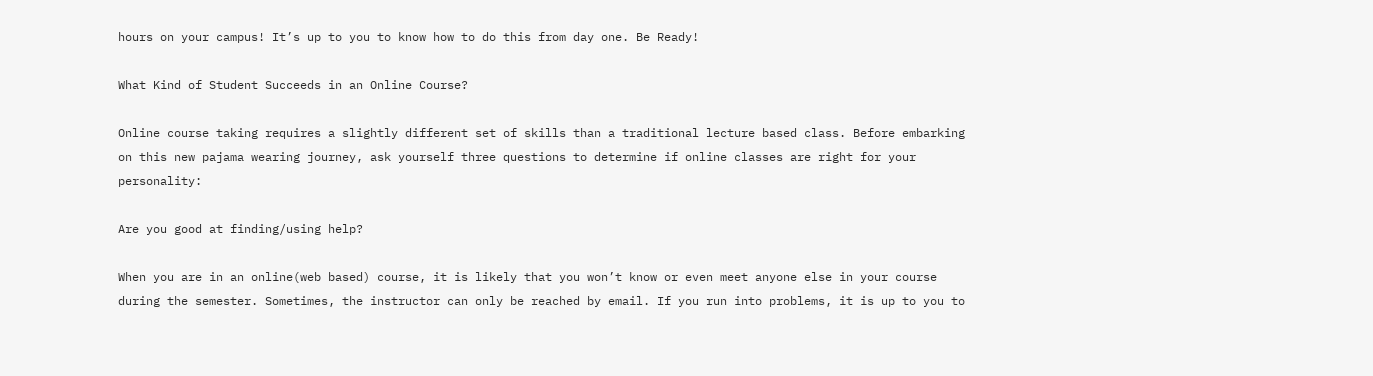hours on your campus! It’s up to you to know how to do this from day one. Be Ready!

What Kind of Student Succeeds in an Online Course?

Online course taking requires a slightly different set of skills than a traditional lecture based class. Before embarking on this new pajama wearing journey, ask yourself three questions to determine if online classes are right for your personality:

Are you good at finding/using help?

When you are in an online(web based) course, it is likely that you won’t know or even meet anyone else in your course during the semester. Sometimes, the instructor can only be reached by email. If you run into problems, it is up to you to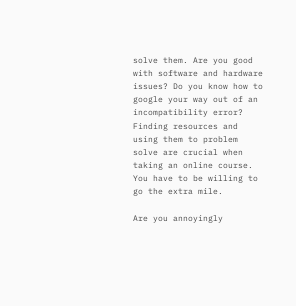solve them. Are you good with software and hardware issues? Do you know how to google your way out of an incompatibility error? Finding resources and using them to problem solve are crucial when taking an online course. You have to be willing to go the extra mile.

Are you annoyingly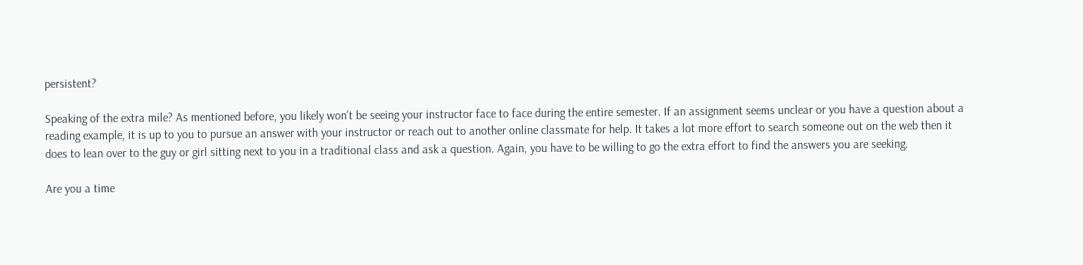persistent?

Speaking of the extra mile? As mentioned before, you likely won’t be seeing your instructor face to face during the entire semester. If an assignment seems unclear or you have a question about a reading example, it is up to you to pursue an answer with your instructor or reach out to another online classmate for help. It takes a lot more effort to search someone out on the web then it does to lean over to the guy or girl sitting next to you in a traditional class and ask a question. Again, you have to be willing to go the extra effort to find the answers you are seeking.

Are you a time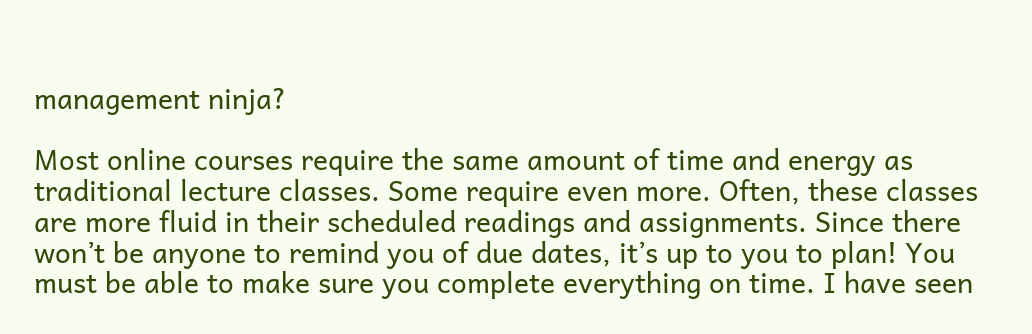management ninja?

Most online courses require the same amount of time and energy as traditional lecture classes. Some require even more. Often, these classes are more fluid in their scheduled readings and assignments. Since there won’t be anyone to remind you of due dates, it’s up to you to plan! You must be able to make sure you complete everything on time. I have seen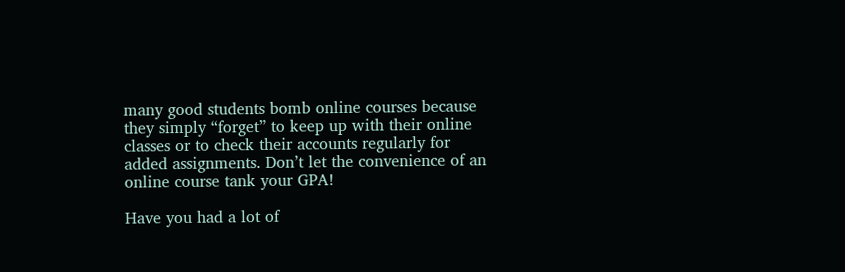many good students bomb online courses because they simply “forget” to keep up with their online classes or to check their accounts regularly for added assignments. Don’t let the convenience of an online course tank your GPA!

Have you had a lot of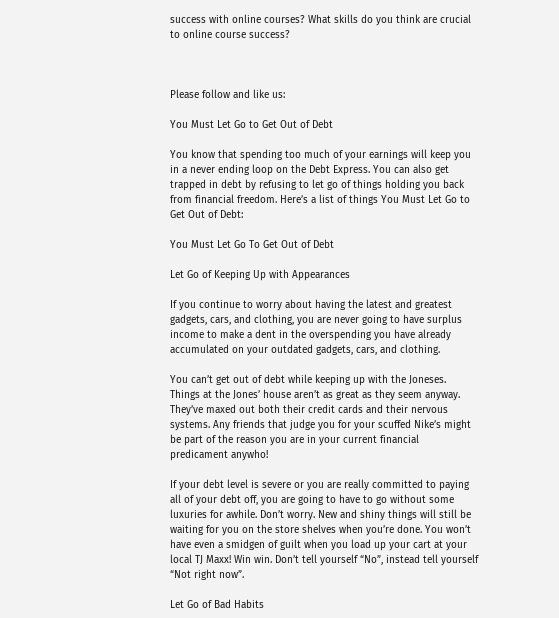success with online courses? What skills do you think are crucial to online course success?



Please follow and like us:

You Must Let Go to Get Out of Debt

You know that spending too much of your earnings will keep you in a never ending loop on the Debt Express. You can also get trapped in debt by refusing to let go of things holding you back from financial freedom. Here’s a list of things You Must Let Go to Get Out of Debt:

You Must Let Go To Get Out of Debt

Let Go of Keeping Up with Appearances

If you continue to worry about having the latest and greatest gadgets, cars, and clothing, you are never going to have surplus income to make a dent in the overspending you have already accumulated on your outdated gadgets, cars, and clothing.

You can’t get out of debt while keeping up with the Joneses. Things at the Jones’ house aren’t as great as they seem anyway. They’ve maxed out both their credit cards and their nervous systems. Any friends that judge you for your scuffed Nike’s might be part of the reason you are in your current financial predicament anywho!

If your debt level is severe or you are really committed to paying all of your debt off, you are going to have to go without some luxuries for awhile. Don’t worry. New and shiny things will still be waiting for you on the store shelves when you’re done. You won’t have even a smidgen of guilt when you load up your cart at your local TJ Maxx! Win win. Don’t tell yourself “No”, instead tell yourself “Not right now”.

Let Go of Bad Habits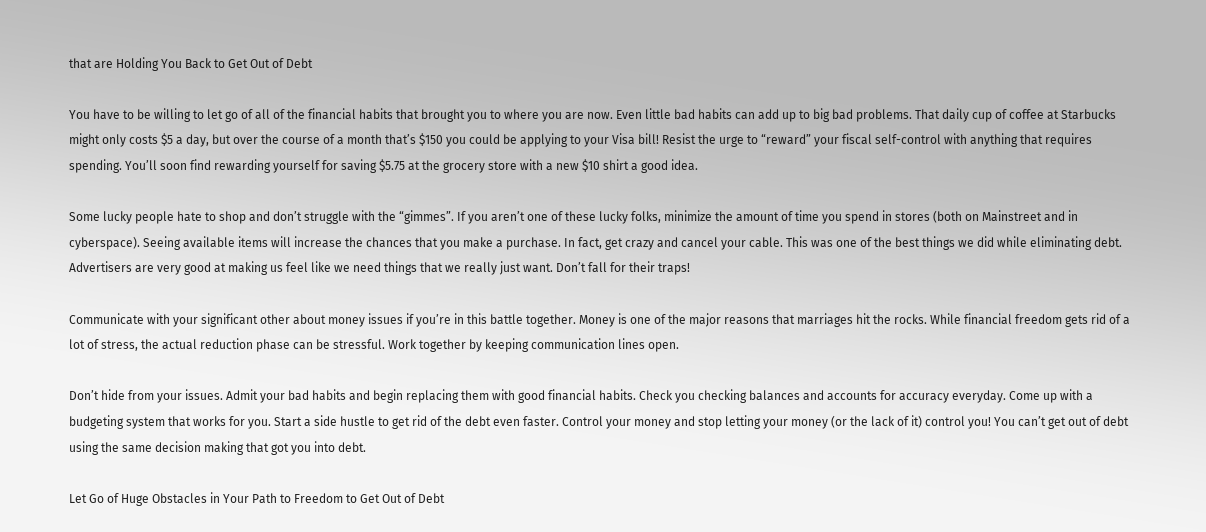that are Holding You Back to Get Out of Debt

You have to be willing to let go of all of the financial habits that brought you to where you are now. Even little bad habits can add up to big bad problems. That daily cup of coffee at Starbucks might only costs $5 a day, but over the course of a month that’s $150 you could be applying to your Visa bill! Resist the urge to “reward” your fiscal self-control with anything that requires spending. You’ll soon find rewarding yourself for saving $5.75 at the grocery store with a new $10 shirt a good idea.

Some lucky people hate to shop and don’t struggle with the “gimmes”. If you aren’t one of these lucky folks, minimize the amount of time you spend in stores (both on Mainstreet and in cyberspace). Seeing available items will increase the chances that you make a purchase. In fact, get crazy and cancel your cable. This was one of the best things we did while eliminating debt. Advertisers are very good at making us feel like we need things that we really just want. Don’t fall for their traps!

Communicate with your significant other about money issues if you’re in this battle together. Money is one of the major reasons that marriages hit the rocks. While financial freedom gets rid of a lot of stress, the actual reduction phase can be stressful. Work together by keeping communication lines open.

Don’t hide from your issues. Admit your bad habits and begin replacing them with good financial habits. Check you checking balances and accounts for accuracy everyday. Come up with a budgeting system that works for you. Start a side hustle to get rid of the debt even faster. Control your money and stop letting your money (or the lack of it) control you! You can’t get out of debt using the same decision making that got you into debt.

Let Go of Huge Obstacles in Your Path to Freedom to Get Out of Debt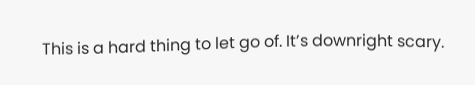This is a hard thing to let go of. It’s downright scary.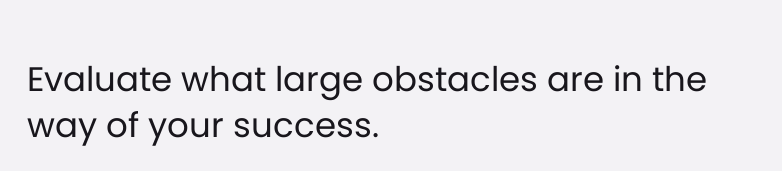Evaluate what large obstacles are in the way of your success.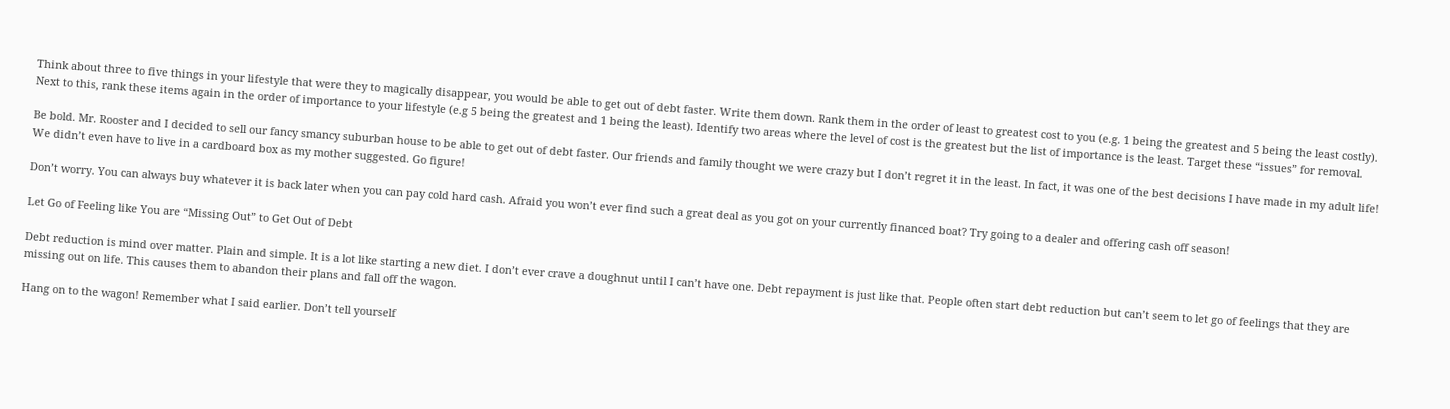Think about three to five things in your lifestyle that were they to magically disappear, you would be able to get out of debt faster. Write them down. Rank them in the order of least to greatest cost to you (e.g. 1 being the greatest and 5 being the least costly). Next to this, rank these items again in the order of importance to your lifestyle (e.g 5 being the greatest and 1 being the least). Identify two areas where the level of cost is the greatest but the list of importance is the least. Target these “issues” for removal.

Be bold. Mr. Rooster and I decided to sell our fancy smancy suburban house to be able to get out of debt faster. Our friends and family thought we were crazy but I don’t regret it in the least. In fact, it was one of the best decisions I have made in my adult life! We didn’t even have to live in a cardboard box as my mother suggested. Go figure!

Don’t worry. You can always buy whatever it is back later when you can pay cold hard cash. Afraid you won’t ever find such a great deal as you got on your currently financed boat? Try going to a dealer and offering cash off season!

Let Go of Feeling like You are “Missing Out” to Get Out of Debt

Debt reduction is mind over matter. Plain and simple. It is a lot like starting a new diet. I don’t ever crave a doughnut until I can’t have one. Debt repayment is just like that. People often start debt reduction but can’t seem to let go of feelings that they are missing out on life. This causes them to abandon their plans and fall off the wagon.

Hang on to the wagon! Remember what I said earlier. Don’t tell yourself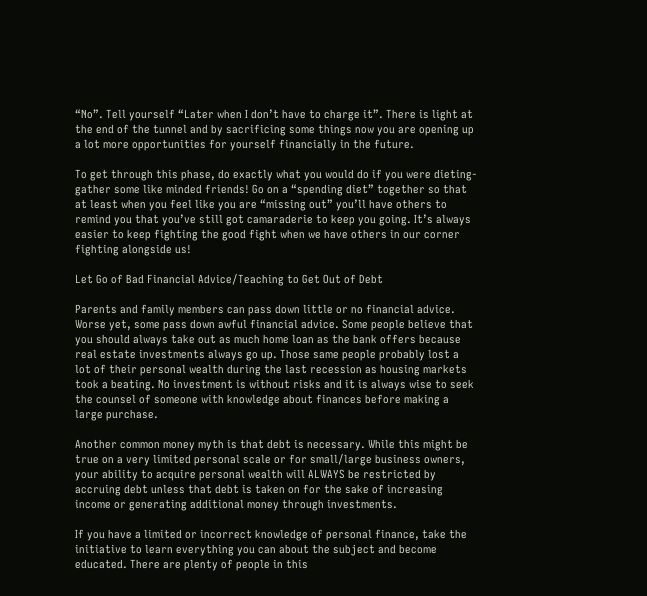“No”. Tell yourself “Later when I don’t have to charge it”. There is light at the end of the tunnel and by sacrificing some things now you are opening up a lot more opportunities for yourself financially in the future.

To get through this phase, do exactly what you would do if you were dieting- gather some like minded friends! Go on a “spending diet” together so that at least when you feel like you are “missing out” you’ll have others to remind you that you’ve still got camaraderie to keep you going. It’s always easier to keep fighting the good fight when we have others in our corner fighting alongside us!

Let Go of Bad Financial Advice/Teaching to Get Out of Debt

Parents and family members can pass down little or no financial advice. Worse yet, some pass down awful financial advice. Some people believe that you should always take out as much home loan as the bank offers because real estate investments always go up. Those same people probably lost a lot of their personal wealth during the last recession as housing markets took a beating. No investment is without risks and it is always wise to seek the counsel of someone with knowledge about finances before making a large purchase.

Another common money myth is that debt is necessary. While this might be true on a very limited personal scale or for small/large business owners, your ability to acquire personal wealth will ALWAYS be restricted by accruing debt unless that debt is taken on for the sake of increasing income or generating additional money through investments.

If you have a limited or incorrect knowledge of personal finance, take the initiative to learn everything you can about the subject and become educated. There are plenty of people in this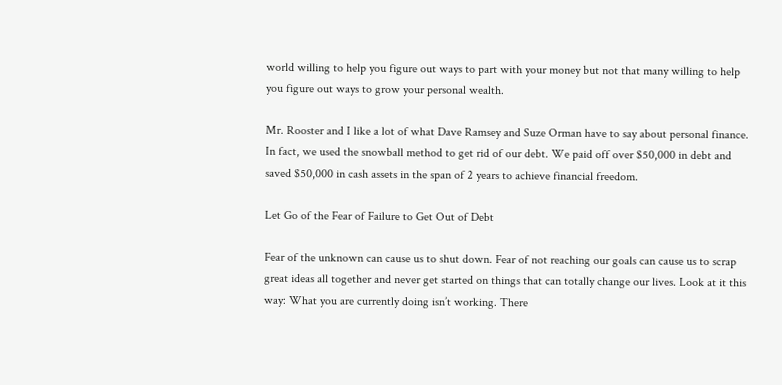world willing to help you figure out ways to part with your money but not that many willing to help you figure out ways to grow your personal wealth.

Mr. Rooster and I like a lot of what Dave Ramsey and Suze Orman have to say about personal finance. In fact, we used the snowball method to get rid of our debt. We paid off over $50,000 in debt and saved $50,000 in cash assets in the span of 2 years to achieve financial freedom.

Let Go of the Fear of Failure to Get Out of Debt

Fear of the unknown can cause us to shut down. Fear of not reaching our goals can cause us to scrap great ideas all together and never get started on things that can totally change our lives. Look at it this way: What you are currently doing isn’t working. There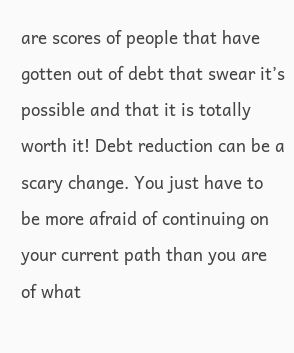are scores of people that have gotten out of debt that swear it’s possible and that it is totally worth it! Debt reduction can be a scary change. You just have to be more afraid of continuing on your current path than you are of what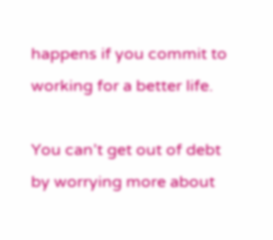happens if you commit to working for a better life.

You can’t get out of debt by worrying more about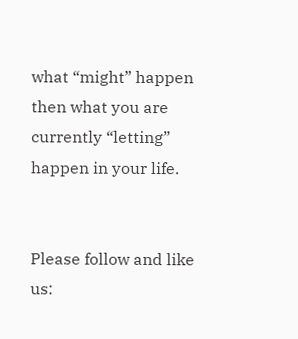what “might” happen then what you are currently “letting” happen in your life.


Please follow and like us: